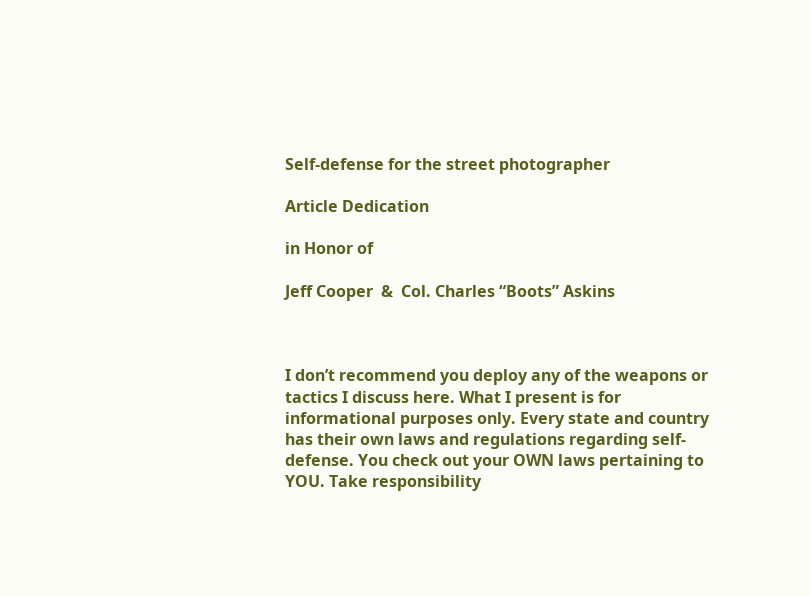Self-defense for the street photographer

Article Dedication

in Honor of

Jeff Cooper  &  Col. Charles “Boots” Askins



I don’t recommend you deploy any of the weapons or tactics I discuss here. What I present is for informational purposes only. Every state and country has their own laws and regulations regarding self-defense. You check out your OWN laws pertaining to YOU. Take responsibility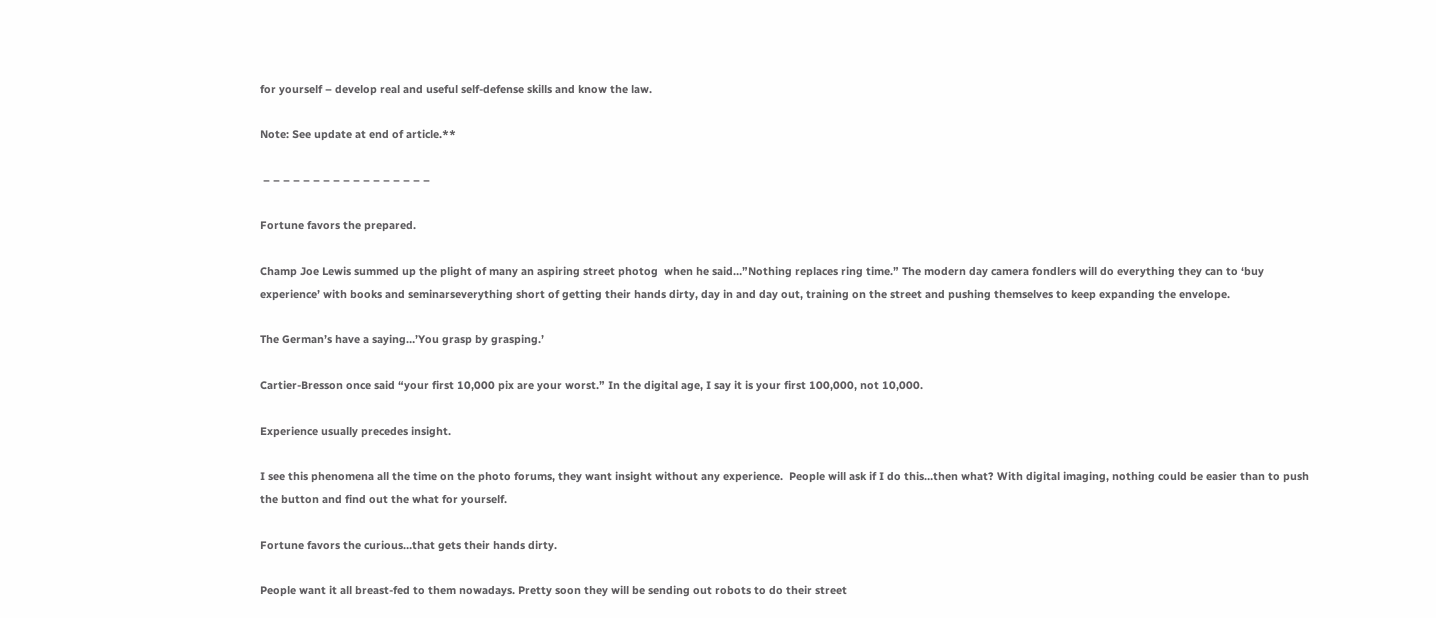for yourself – develop real and useful self-defense skills and know the law.

Note: See update at end of article.**

 – – – – – – – – – – – – – – – – –

Fortune favors the prepared.

Champ Joe Lewis summed up the plight of many an aspiring street photog  when he said…”Nothing replaces ring time.” The modern day camera fondlers will do everything they can to ‘buy experience’ with books and seminarseverything short of getting their hands dirty, day in and day out, training on the street and pushing themselves to keep expanding the envelope.

The German’s have a saying…’You grasp by grasping.’

Cartier-Bresson once said “your first 10,000 pix are your worst.” In the digital age, I say it is your first 100,000, not 10,000.

Experience usually precedes insight.

I see this phenomena all the time on the photo forums, they want insight without any experience.  People will ask if I do this…then what? With digital imaging, nothing could be easier than to push the button and find out the what for yourself.

Fortune favors the curious…that gets their hands dirty.

People want it all breast-fed to them nowadays. Pretty soon they will be sending out robots to do their street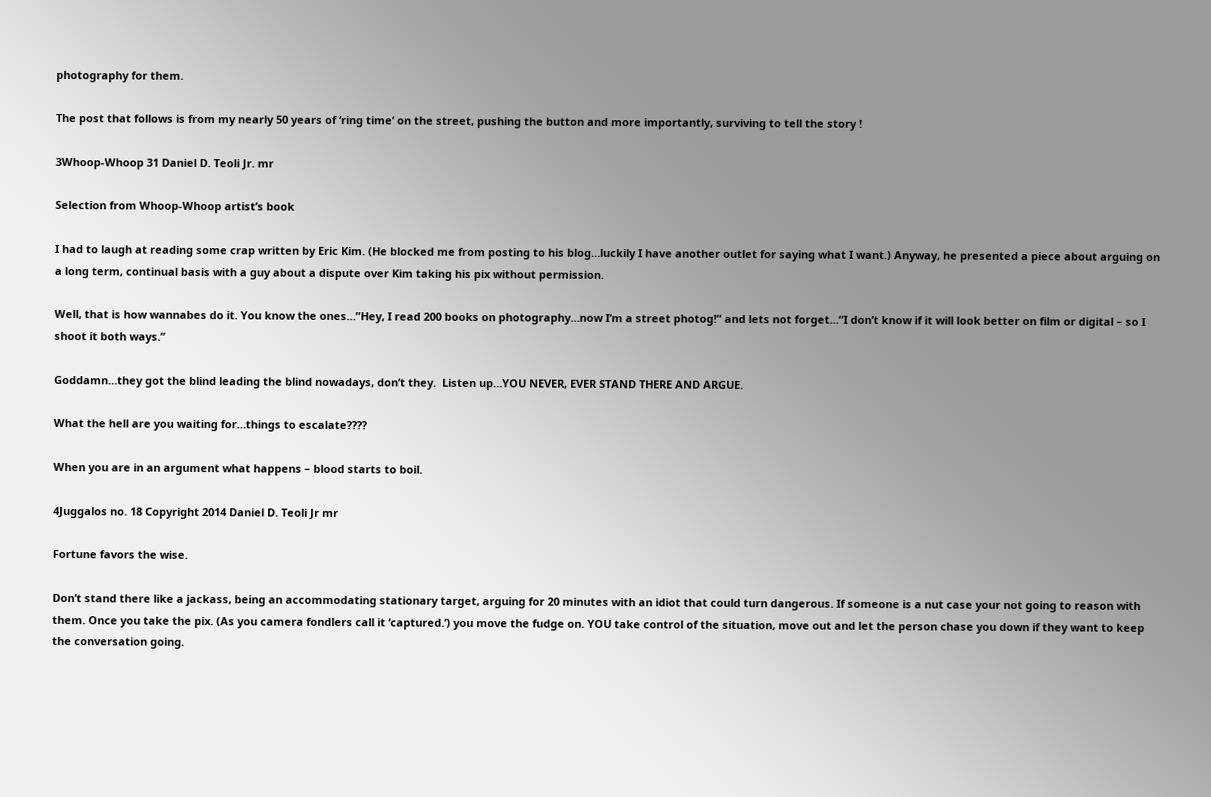photography for them.

The post that follows is from my nearly 50 years of ‘ring time’ on the street, pushing the button and more importantly, surviving to tell the story !

3Whoop-Whoop 31 Daniel D. Teoli Jr. mr

Selection from Whoop-Whoop artist’s book

I had to laugh at reading some crap written by Eric Kim. (He blocked me from posting to his blog…luckily I have another outlet for saying what I want.) Anyway, he presented a piece about arguing on a long term, continual basis with a guy about a dispute over Kim taking his pix without permission.

Well, that is how wannabes do it. You know the ones…”Hey, I read 200 books on photography…now I’m a street photog!” and lets not forget…“I don’t know if it will look better on film or digital – so I shoot it both ways.”

Goddamn…they got the blind leading the blind nowadays, don’t they.  Listen up…YOU NEVER, EVER STAND THERE AND ARGUE.

What the hell are you waiting for…things to escalate????

When you are in an argument what happens – blood starts to boil.

4Juggalos no. 18 Copyright 2014 Daniel D. Teoli Jr mr

Fortune favors the wise.

Don’t stand there like a jackass, being an accommodating stationary target, arguing for 20 minutes with an idiot that could turn dangerous. If someone is a nut case your not going to reason with them. Once you take the pix. (As you camera fondlers call it ‘captured.’) you move the fudge on. YOU take control of the situation, move out and let the person chase you down if they want to keep the conversation going.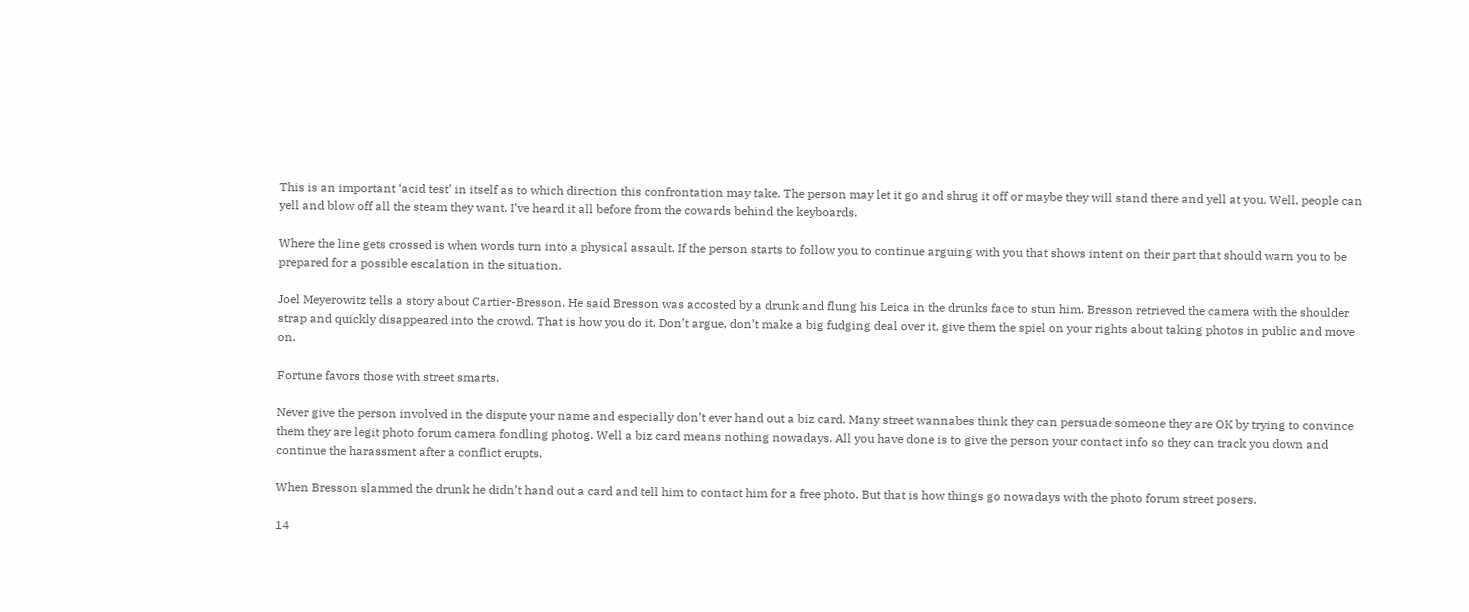This is an important ‘acid test’ in itself as to which direction this confrontation may take. The person may let it go and shrug it off or maybe they will stand there and yell at you. Well, people can yell and blow off all the steam they want. I’ve heard it all before from the cowards behind the keyboards.

Where the line gets crossed is when words turn into a physical assault. If the person starts to follow you to continue arguing with you that shows intent on their part that should warn you to be prepared for a possible escalation in the situation.

Joel Meyerowitz tells a story about Cartier-Bresson. He said Bresson was accosted by a drunk and flung his Leica in the drunks face to stun him. Bresson retrieved the camera with the shoulder strap and quickly disappeared into the crowd. That is how you do it. Don’t argue, don’t make a big fudging deal over it, give them the spiel on your rights about taking photos in public and move on.

Fortune favors those with street smarts.

Never give the person involved in the dispute your name and especially don’t ever hand out a biz card. Many street wannabes think they can persuade someone they are OK by trying to convince them they are legit photo forum camera fondling photog. Well a biz card means nothing nowadays. All you have done is to give the person your contact info so they can track you down and continue the harassment after a conflict erupts.

When Bresson slammed the drunk he didn’t hand out a card and tell him to contact him for a free photo. But that is how things go nowadays with the photo forum street posers.

14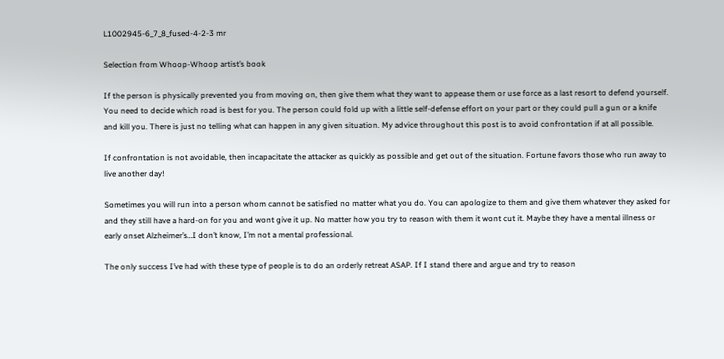L1002945-6_7_8_fused-4-2-3 mr

Selection from Whoop-Whoop artist’s book

If the person is physically prevented you from moving on, then give them what they want to appease them or use force as a last resort to defend yourself. You need to decide which road is best for you. The person could fold up with a little self-defense effort on your part or they could pull a gun or a knife and kill you. There is just no telling what can happen in any given situation. My advice throughout this post is to avoid confrontation if at all possible.

If confrontation is not avoidable, then incapacitate the attacker as quickly as possible and get out of the situation. Fortune favors those who run away to live another day!

Sometimes you will run into a person whom cannot be satisfied no matter what you do. You can apologize to them and give them whatever they asked for and they still have a hard-on for you and wont give it up. No matter how you try to reason with them it wont cut it. Maybe they have a mental illness or early onset Alzheimer’s…I don’t know, I’m not a mental professional.

The only success I’ve had with these type of people is to do an orderly retreat ASAP. If I stand there and argue and try to reason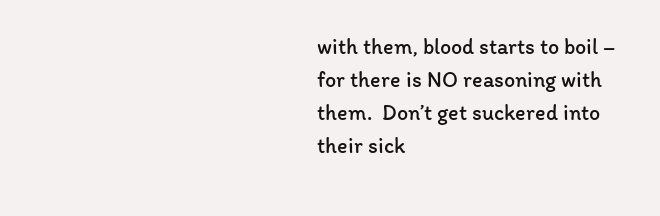with them, blood starts to boil – for there is NO reasoning with them.  Don’t get suckered into their sick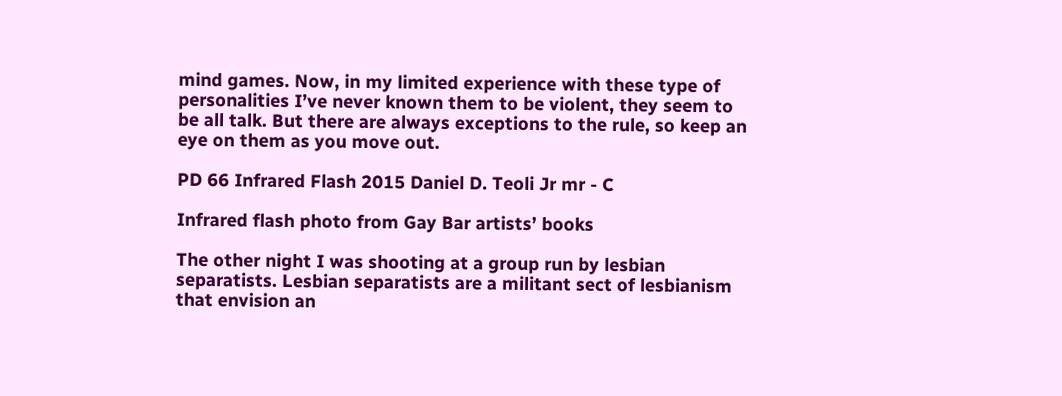mind games. Now, in my limited experience with these type of personalities I’ve never known them to be violent, they seem to be all talk. But there are always exceptions to the rule, so keep an eye on them as you move out.

PD 66 Infrared Flash 2015 Daniel D. Teoli Jr mr - C

Infrared flash photo from Gay Bar artists’ books

The other night I was shooting at a group run by lesbian separatists. Lesbian separatists are a militant sect of lesbianism that envision an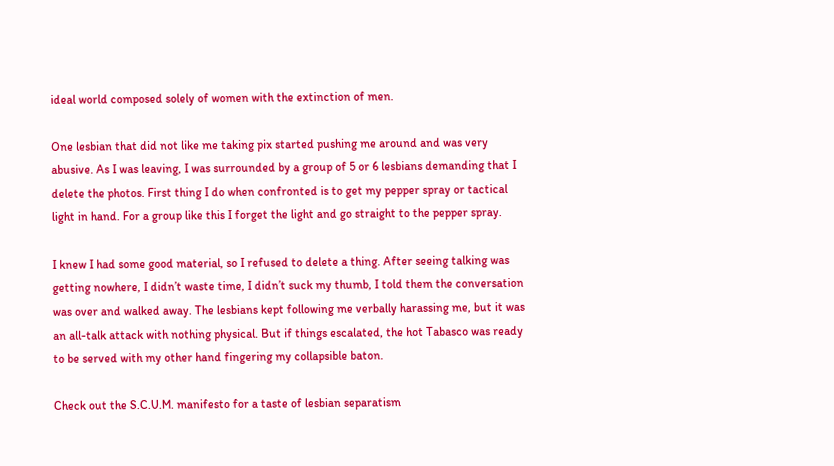ideal world composed solely of women with the extinction of men.

One lesbian that did not like me taking pix started pushing me around and was very abusive. As I was leaving, I was surrounded by a group of 5 or 6 lesbians demanding that I delete the photos. First thing I do when confronted is to get my pepper spray or tactical light in hand. For a group like this I forget the light and go straight to the pepper spray.

I knew I had some good material, so I refused to delete a thing. After seeing talking was getting nowhere, I didn’t waste time, I didn’t suck my thumb, I told them the conversation was over and walked away. The lesbians kept following me verbally harassing me, but it was an all-talk attack with nothing physical. But if things escalated, the hot Tabasco was ready to be served with my other hand fingering my collapsible baton.

Check out the S.C.U.M. manifesto for a taste of lesbian separatism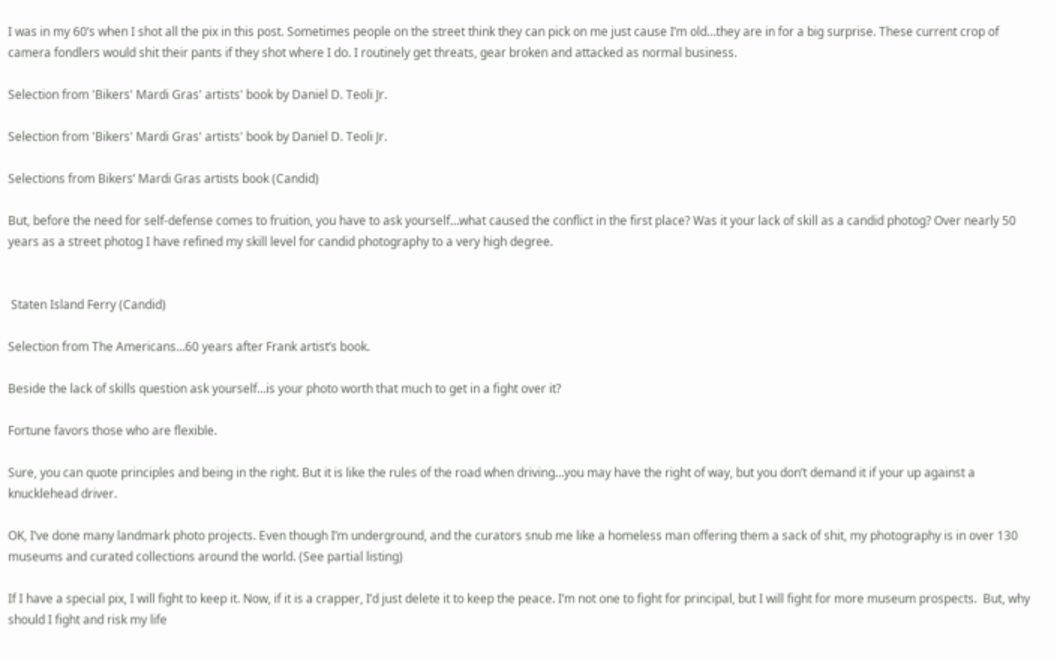I was in my 60’s when I shot all the pix in this post. Sometimes people on the street think they can pick on me just cause I’m old…they are in for a big surprise. These current crop of camera fondlers would shit their pants if they shot where I do. I routinely get threats, gear broken and attacked as normal business.

Selection from 'Bikers' Mardi Gras' artists' book by Daniel D. Teoli Jr.

Selection from 'Bikers' Mardi Gras' artists' book by Daniel D. Teoli Jr.

Selections from Bikers’ Mardi Gras artists book (Candid)

But, before the need for self-defense comes to fruition, you have to ask yourself…what caused the conflict in the first place? Was it your lack of skill as a candid photog? Over nearly 50 years as a street photog I have refined my skill level for candid photography to a very high degree.


 Staten Island Ferry (Candid)

Selection from The Americans…60 years after Frank artist’s book.

Beside the lack of skills question ask yourself…is your photo worth that much to get in a fight over it?

Fortune favors those who are flexible.

Sure, you can quote principles and being in the right. But it is like the rules of the road when driving…you may have the right of way, but you don’t demand it if your up against a knucklehead driver.

OK, I’ve done many landmark photo projects. Even though I’m underground, and the curators snub me like a homeless man offering them a sack of shit, my photography is in over 130 museums and curated collections around the world. (See partial listing)

If I have a special pix, I will fight to keep it. Now, if it is a crapper, I’d just delete it to keep the peace. I’m not one to fight for principal, but I will fight for more museum prospects.  But, why should I fight and risk my life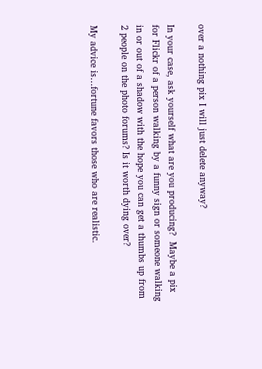over a nothing pix I will just delete anyway?

In your case, ask yourself what are you producing?  Maybe a pix for Flickr of a person walking by a funny sign or someone walking in or out of a shadow with the hope you can get a thumbs up from 2 people on the photo forums? Is it worth dying over?

My advice is…fortune favors those who are realistic.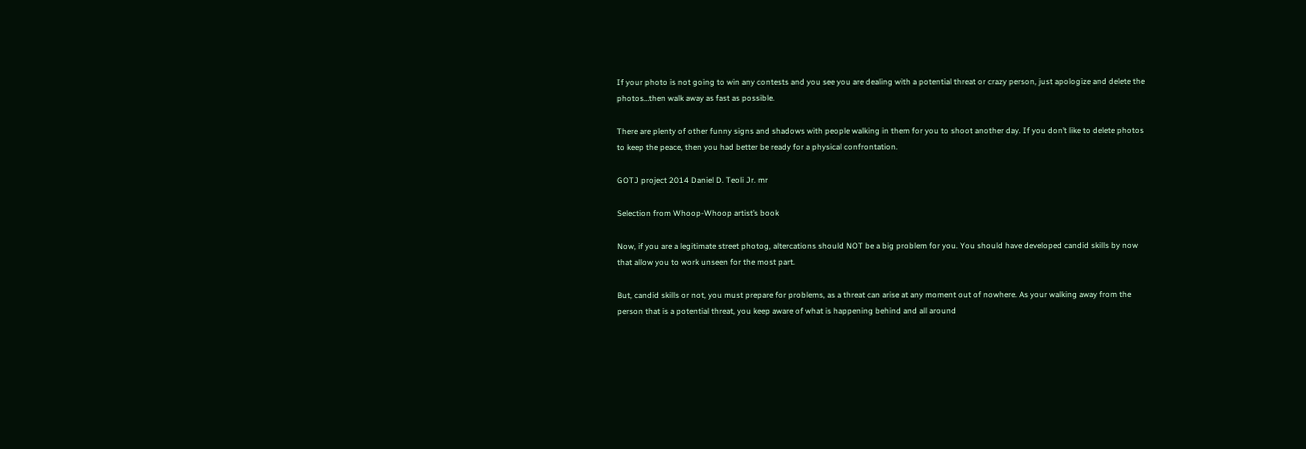If your photo is not going to win any contests and you see you are dealing with a potential threat or crazy person, just apologize and delete the photos…then walk away as fast as possible.

There are plenty of other funny signs and shadows with people walking in them for you to shoot another day. If you don’t like to delete photos to keep the peace, then you had better be ready for a physical confrontation.

GOTJ project 2014 Daniel D. Teoli Jr. mr

Selection from Whoop-Whoop artist’s book

Now, if you are a legitimate street photog, altercations should NOT be a big problem for you. You should have developed candid skills by now that allow you to work unseen for the most part.

But, candid skills or not, you must prepare for problems, as a threat can arise at any moment out of nowhere. As your walking away from the person that is a potential threat, you keep aware of what is happening behind and all around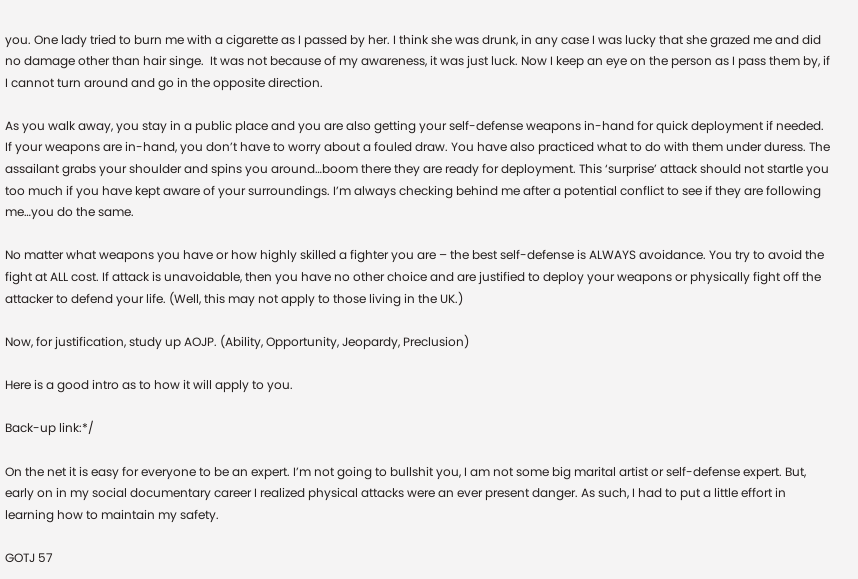you. One lady tried to burn me with a cigarette as I passed by her. I think she was drunk, in any case I was lucky that she grazed me and did no damage other than hair singe.  It was not because of my awareness, it was just luck. Now I keep an eye on the person as I pass them by, if I cannot turn around and go in the opposite direction.

As you walk away, you stay in a public place and you are also getting your self-defense weapons in-hand for quick deployment if needed. If your weapons are in-hand, you don’t have to worry about a fouled draw. You have also practiced what to do with them under duress. The assailant grabs your shoulder and spins you around…boom there they are ready for deployment. This ‘surprise’ attack should not startle you too much if you have kept aware of your surroundings. I’m always checking behind me after a potential conflict to see if they are following me…you do the same.

No matter what weapons you have or how highly skilled a fighter you are – the best self-defense is ALWAYS avoidance. You try to avoid the fight at ALL cost. If attack is unavoidable, then you have no other choice and are justified to deploy your weapons or physically fight off the attacker to defend your life. (Well, this may not apply to those living in the UK.)

Now, for justification, study up AOJP. (Ability, Opportunity, Jeopardy, Preclusion)

Here is a good intro as to how it will apply to you.

Back-up link:*/

On the net it is easy for everyone to be an expert. I’m not going to bullshit you, I am not some big marital artist or self-defense expert. But, early on in my social documentary career I realized physical attacks were an ever present danger. As such, I had to put a little effort in learning how to maintain my safety.

GOTJ 57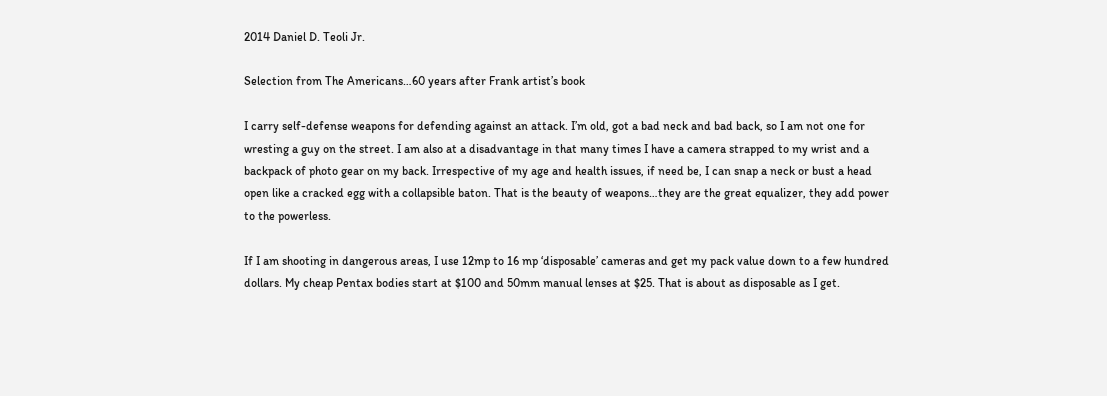2014 Daniel D. Teoli Jr.

Selection from The Americans…60 years after Frank artist’s book

I carry self-defense weapons for defending against an attack. I’m old, got a bad neck and bad back, so I am not one for wresting a guy on the street. I am also at a disadvantage in that many times I have a camera strapped to my wrist and a backpack of photo gear on my back. Irrespective of my age and health issues, if need be, I can snap a neck or bust a head open like a cracked egg with a collapsible baton. That is the beauty of weapons…they are the great equalizer, they add power to the powerless.

If I am shooting in dangerous areas, I use 12mp to 16 mp ‘disposable’ cameras and get my pack value down to a few hundred dollars. My cheap Pentax bodies start at $100 and 50mm manual lenses at $25. That is about as disposable as I get.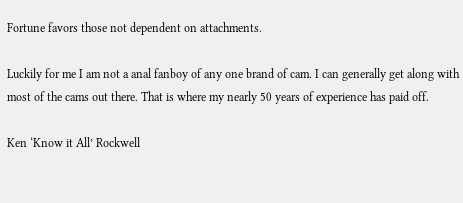Fortune favors those not dependent on attachments.

Luckily for me I am not a anal fanboy of any one brand of cam. I can generally get along with most of the cams out there. That is where my nearly 50 years of experience has paid off.

Ken ‘Know it All’ Rockwell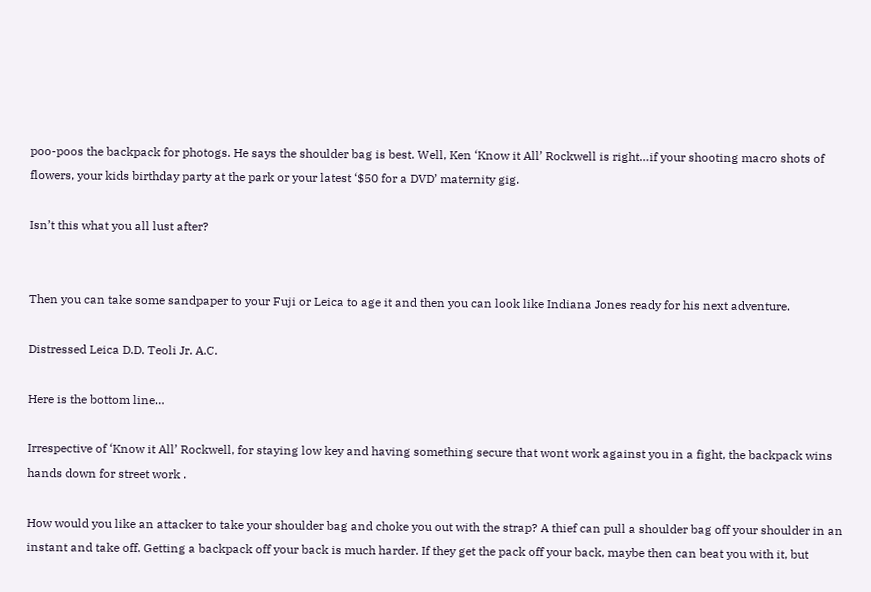poo-poos the backpack for photogs. He says the shoulder bag is best. Well, Ken ‘Know it All’ Rockwell is right…if your shooting macro shots of flowers, your kids birthday party at the park or your latest ‘$50 for a DVD’ maternity gig.

Isn’t this what you all lust after?


Then you can take some sandpaper to your Fuji or Leica to age it and then you can look like Indiana Jones ready for his next adventure.

Distressed Leica D.D. Teoli Jr. A.C.

Here is the bottom line…

Irrespective of ‘Know it All’ Rockwell, for staying low key and having something secure that wont work against you in a fight, the backpack wins hands down for street work .

How would you like an attacker to take your shoulder bag and choke you out with the strap? A thief can pull a shoulder bag off your shoulder in an instant and take off. Getting a backpack off your back is much harder. If they get the pack off your back, maybe then can beat you with it, but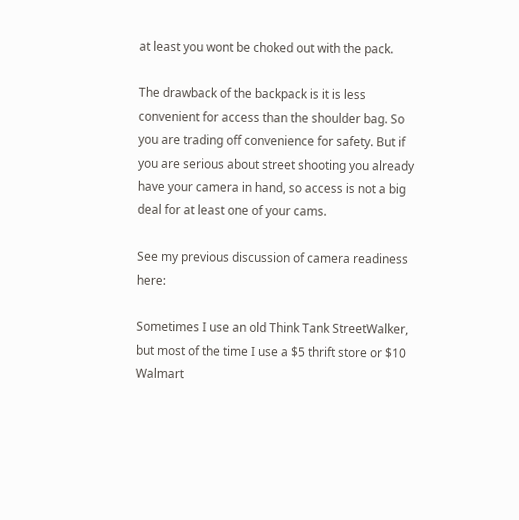at least you wont be choked out with the pack.

The drawback of the backpack is it is less convenient for access than the shoulder bag. So you are trading off convenience for safety. But if you are serious about street shooting you already have your camera in hand, so access is not a big deal for at least one of your cams.

See my previous discussion of camera readiness here:

Sometimes I use an old Think Tank StreetWalker, but most of the time I use a $5 thrift store or $10 Walmart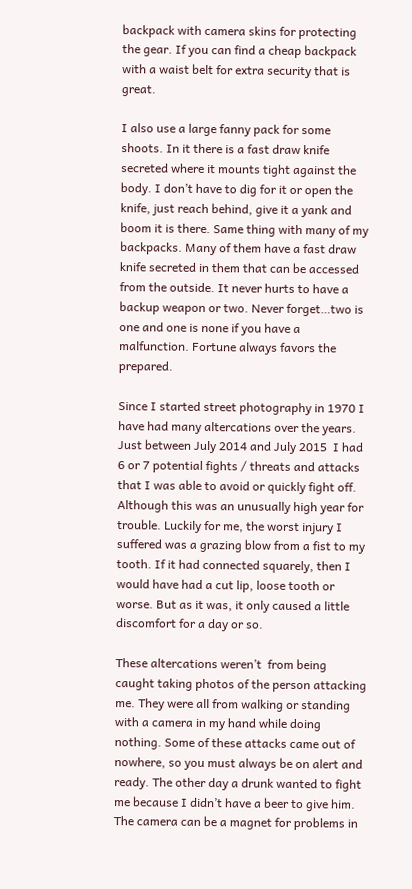backpack with camera skins for protecting the gear. If you can find a cheap backpack with a waist belt for extra security that is great.

I also use a large fanny pack for some shoots. In it there is a fast draw knife secreted where it mounts tight against the body. I don’t have to dig for it or open the knife, just reach behind, give it a yank and boom it is there. Same thing with many of my backpacks. Many of them have a fast draw knife secreted in them that can be accessed from the outside. It never hurts to have a backup weapon or two. Never forget…two is one and one is none if you have a malfunction. Fortune always favors the prepared.

Since I started street photography in 1970 I have had many altercations over the years.  Just between July 2014 and July 2015  I had 6 or 7 potential fights / threats and attacks that I was able to avoid or quickly fight off. Although this was an unusually high year for trouble. Luckily for me, the worst injury I suffered was a grazing blow from a fist to my tooth. If it had connected squarely, then I would have had a cut lip, loose tooth or worse. But as it was, it only caused a little discomfort for a day or so.

These altercations weren’t  from being caught taking photos of the person attacking me. They were all from walking or standing with a camera in my hand while doing nothing. Some of these attacks came out of nowhere, so you must always be on alert and ready. The other day a drunk wanted to fight me because I didn’t have a beer to give him. The camera can be a magnet for problems in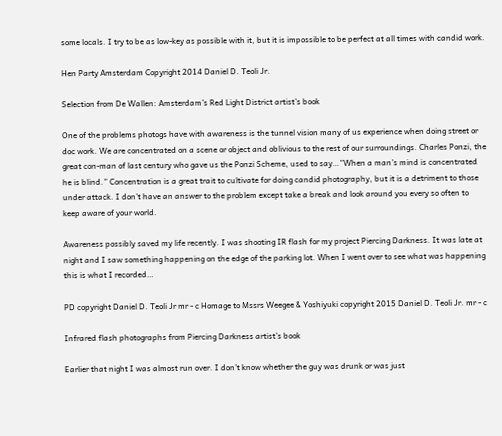some locals. I try to be as low-key as possible with it, but it is impossible to be perfect at all times with candid work.

Hen Party Amsterdam Copyright 2014 Daniel D. Teoli Jr.

Selection from De Wallen: Amsterdam’s Red Light District artist’s book

One of the problems photogs have with awareness is the tunnel vision many of us experience when doing street or doc work. We are concentrated on a scene or object and oblivious to the rest of our surroundings. Charles Ponzi, the great con-man of last century who gave us the Ponzi Scheme, used to say…”When a man’s mind is concentrated he is blind.” Concentration is a great trait to cultivate for doing candid photography, but it is a detriment to those under attack. I don’t have an answer to the problem except take a break and look around you every so often to keep aware of your world.

Awareness possibly saved my life recently. I was shooting IR flash for my project Piercing Darkness. It was late at night and I saw something happening on the edge of the parking lot. When I went over to see what was happening this is what I recorded…

PD copyright Daniel D. Teoli Jr mr - c Homage to Mssrs Weegee & Yoshiyuki copyright 2015 Daniel D. Teoli Jr. mr - c

Infrared flash photographs from Piercing Darkness artist’s book

Earlier that night I was almost run over. I don’t know whether the guy was drunk or was just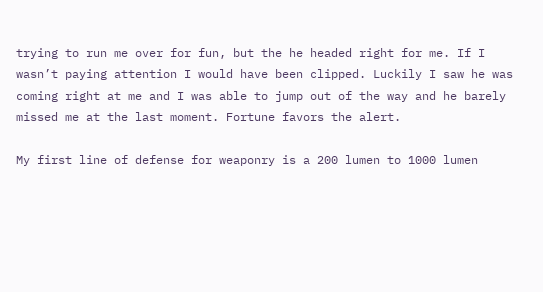trying to run me over for fun, but the he headed right for me. If I wasn’t paying attention I would have been clipped. Luckily I saw he was coming right at me and I was able to jump out of the way and he barely missed me at the last moment. Fortune favors the alert.

My first line of defense for weaponry is a 200 lumen to 1000 lumen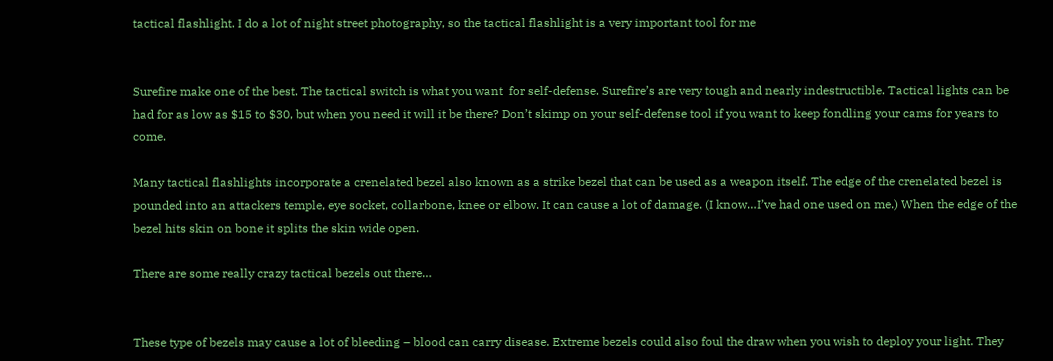tactical flashlight. I do a lot of night street photography, so the tactical flashlight is a very important tool for me


Surefire make one of the best. The tactical switch is what you want  for self-defense. Surefire’s are very tough and nearly indestructible. Tactical lights can be had for as low as $15 to $30, but when you need it will it be there? Don’t skimp on your self-defense tool if you want to keep fondling your cams for years to come.

Many tactical flashlights incorporate a crenelated bezel also known as a strike bezel that can be used as a weapon itself. The edge of the crenelated bezel is pounded into an attackers temple, eye socket, collarbone, knee or elbow. It can cause a lot of damage. (I know…I’ve had one used on me.) When the edge of the bezel hits skin on bone it splits the skin wide open.

There are some really crazy tactical bezels out there…


These type of bezels may cause a lot of bleeding – blood can carry disease. Extreme bezels could also foul the draw when you wish to deploy your light. They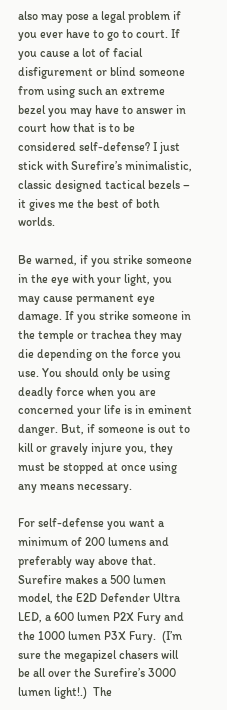also may pose a legal problem if you ever have to go to court. If you cause a lot of facial disfigurement or blind someone from using such an extreme bezel you may have to answer in court how that is to be considered self-defense? I just stick with Surefire’s minimalistic, classic designed tactical bezels – it gives me the best of both worlds.

Be warned, if you strike someone in the eye with your light, you may cause permanent eye damage. If you strike someone in the temple or trachea they may die depending on the force you use. You should only be using deadly force when you are concerned your life is in eminent danger. But, if someone is out to kill or gravely injure you, they must be stopped at once using any means necessary.

For self-defense you want a minimum of 200 lumens and preferably way above that. Surefire makes a 500 lumen model, the E2D Defender Ultra LED, a 600 lumen P2X Fury and the 1000 lumen P3X Fury.  (I’m sure the megapizel chasers will be all over the Surefire’s 3000 lumen light!.)  The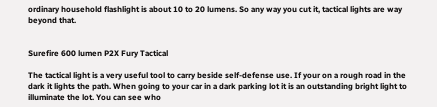ordinary household flashlight is about 10 to 20 lumens. So any way you cut it, tactical lights are way beyond that.


Surefire 600 lumen P2X Fury Tactical

The tactical light is a very useful tool to carry beside self-defense use. If your on a rough road in the dark it lights the path. When going to your car in a dark parking lot it is an outstanding bright light to illuminate the lot. You can see who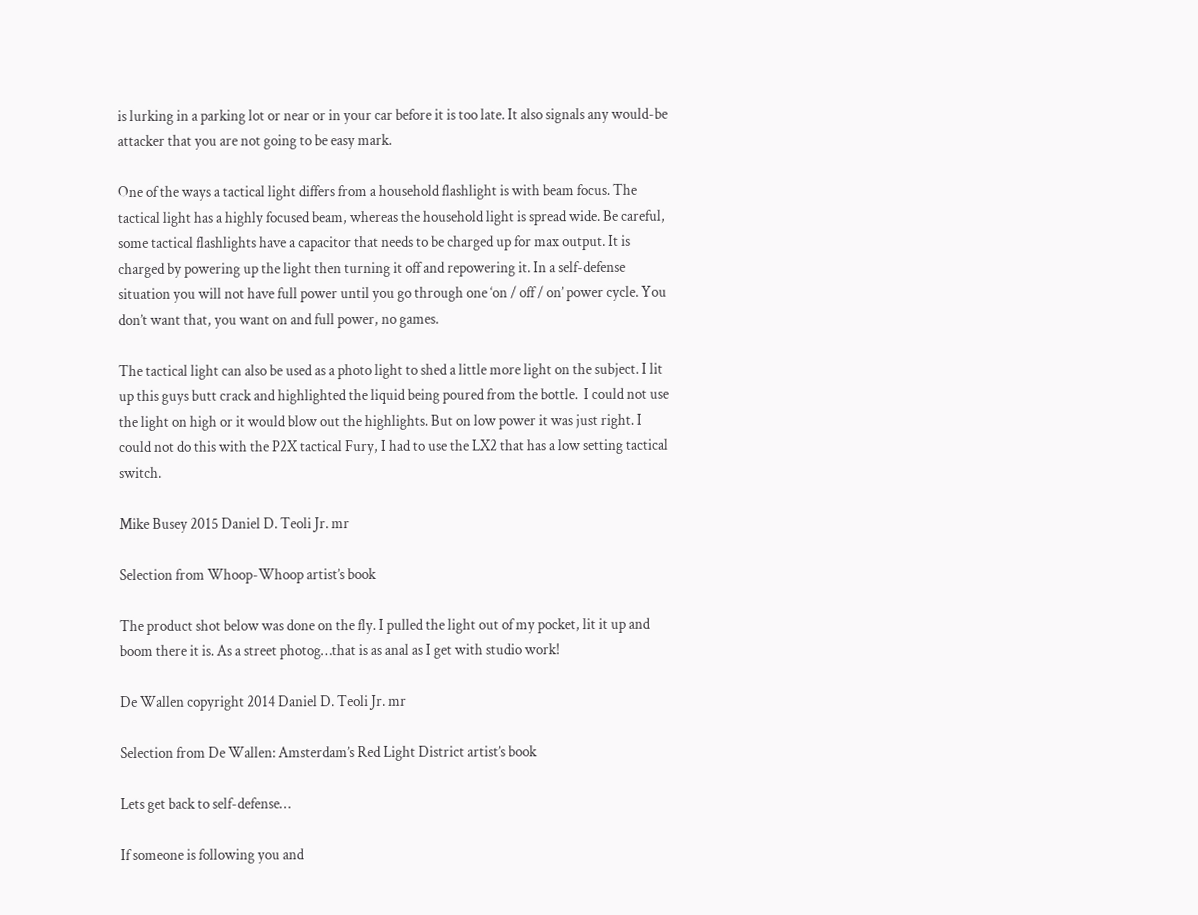is lurking in a parking lot or near or in your car before it is too late. It also signals any would-be attacker that you are not going to be easy mark.

One of the ways a tactical light differs from a household flashlight is with beam focus. The tactical light has a highly focused beam, whereas the household light is spread wide. Be careful, some tactical flashlights have a capacitor that needs to be charged up for max output. It is charged by powering up the light then turning it off and repowering it. In a self-defense situation you will not have full power until you go through one ‘on / off / on’ power cycle. You don’t want that, you want on and full power, no games.

The tactical light can also be used as a photo light to shed a little more light on the subject. I lit up this guys butt crack and highlighted the liquid being poured from the bottle.  I could not use the light on high or it would blow out the highlights. But on low power it was just right. I could not do this with the P2X tactical Fury, I had to use the LX2 that has a low setting tactical switch.

Mike Busey 2015 Daniel D. Teoli Jr. mr

Selection from Whoop-Whoop artist’s book

The product shot below was done on the fly. I pulled the light out of my pocket, lit it up and boom there it is. As a street photog…that is as anal as I get with studio work!

De Wallen copyright 2014 Daniel D. Teoli Jr. mr

Selection from De Wallen: Amsterdam’s Red Light District artist’s book

Lets get back to self-defense…

If someone is following you and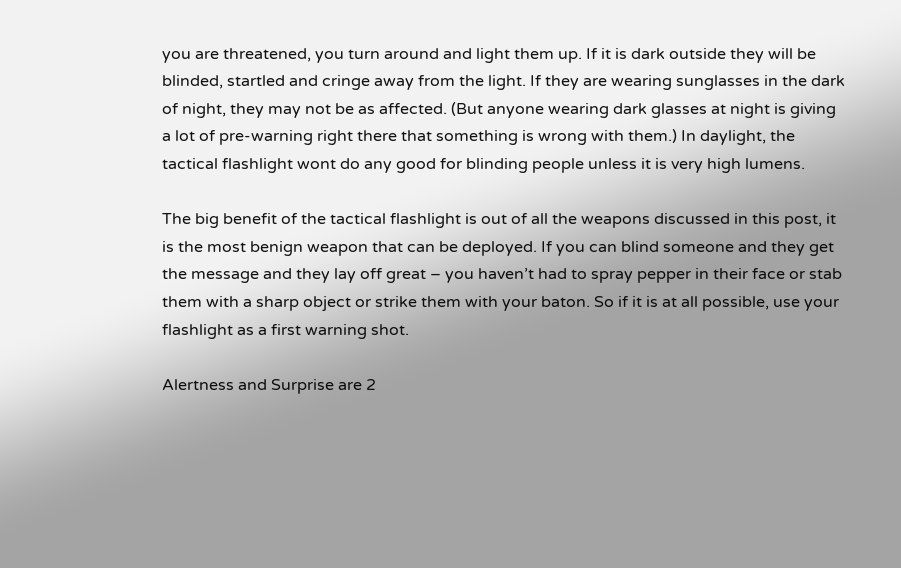you are threatened, you turn around and light them up. If it is dark outside they will be blinded, startled and cringe away from the light. If they are wearing sunglasses in the dark of night, they may not be as affected. (But anyone wearing dark glasses at night is giving a lot of pre-warning right there that something is wrong with them.) In daylight, the tactical flashlight wont do any good for blinding people unless it is very high lumens.

The big benefit of the tactical flashlight is out of all the weapons discussed in this post, it is the most benign weapon that can be deployed. If you can blind someone and they get the message and they lay off great – you haven’t had to spray pepper in their face or stab them with a sharp object or strike them with your baton. So if it is at all possible, use your flashlight as a first warning shot.

Alertness and Surprise are 2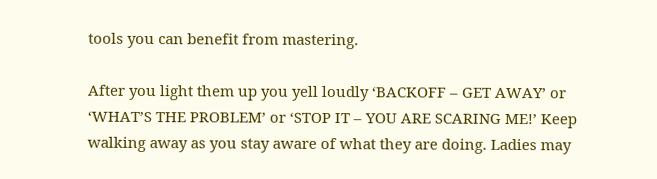tools you can benefit from mastering.

After you light them up you yell loudly ‘BACKOFF – GET AWAY’ or ‘WHAT’S THE PROBLEM’ or ‘STOP IT – YOU ARE SCARING ME!’ Keep walking away as you stay aware of what they are doing. Ladies may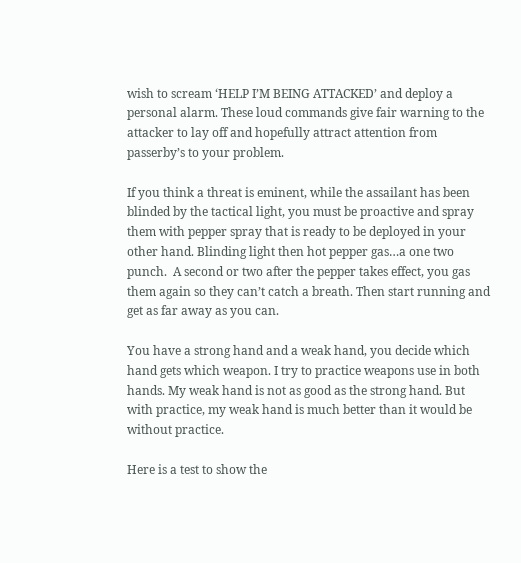wish to scream ‘HELP I’M BEING ATTACKED’ and deploy a personal alarm. These loud commands give fair warning to the attacker to lay off and hopefully attract attention from passerby’s to your problem.

If you think a threat is eminent, while the assailant has been blinded by the tactical light, you must be proactive and spray them with pepper spray that is ready to be deployed in your other hand. Blinding light then hot pepper gas…a one two punch.  A second or two after the pepper takes effect, you gas them again so they can’t catch a breath. Then start running and get as far away as you can.

You have a strong hand and a weak hand, you decide which hand gets which weapon. I try to practice weapons use in both hands. My weak hand is not as good as the strong hand. But with practice, my weak hand is much better than it would be without practice.

Here is a test to show the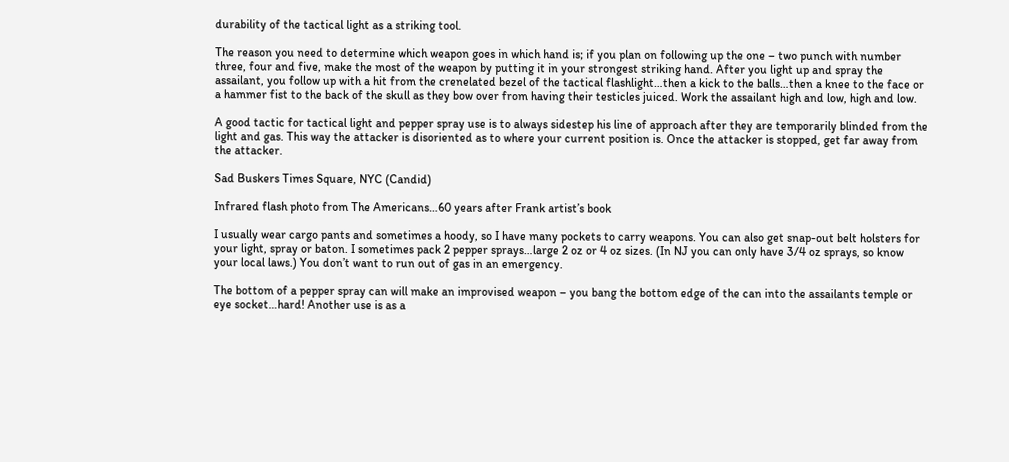durability of the tactical light as a striking tool.

The reason you need to determine which weapon goes in which hand is; if you plan on following up the one – two punch with number three, four and five, make the most of the weapon by putting it in your strongest striking hand. After you light up and spray the assailant, you follow up with a hit from the crenelated bezel of the tactical flashlight…then a kick to the balls…then a knee to the face or a hammer fist to the back of the skull as they bow over from having their testicles juiced. Work the assailant high and low, high and low.

A good tactic for tactical light and pepper spray use is to always sidestep his line of approach after they are temporarily blinded from the light and gas. This way the attacker is disoriented as to where your current position is. Once the attacker is stopped, get far away from the attacker.

Sad Buskers Times Square, NYC (Candid)

Infrared flash photo from The Americans…60 years after Frank artist’s book

I usually wear cargo pants and sometimes a hoody, so I have many pockets to carry weapons. You can also get snap-out belt holsters for your light, spray or baton. I sometimes pack 2 pepper sprays…large 2 oz or 4 oz sizes. (In NJ you can only have 3/4 oz sprays, so know your local laws.) You don’t want to run out of gas in an emergency.

The bottom of a pepper spray can will make an improvised weapon – you bang the bottom edge of the can into the assailants temple or eye socket…hard! Another use is as a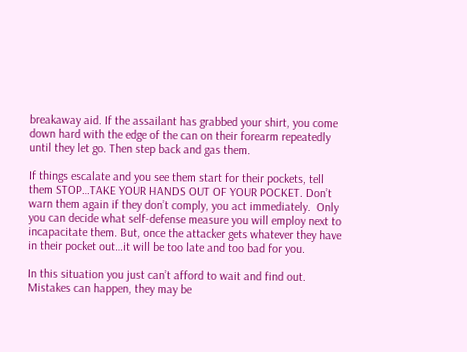breakaway aid. If the assailant has grabbed your shirt, you come down hard with the edge of the can on their forearm repeatedly until they let go. Then step back and gas them.

If things escalate and you see them start for their pockets, tell them STOP…TAKE YOUR HANDS OUT OF YOUR POCKET. Don’t warn them again if they don’t comply, you act immediately.  Only you can decide what self-defense measure you will employ next to incapacitate them. But, once the attacker gets whatever they have in their pocket out…it will be too late and too bad for you.

In this situation you just can’t afford to wait and find out. Mistakes can happen, they may be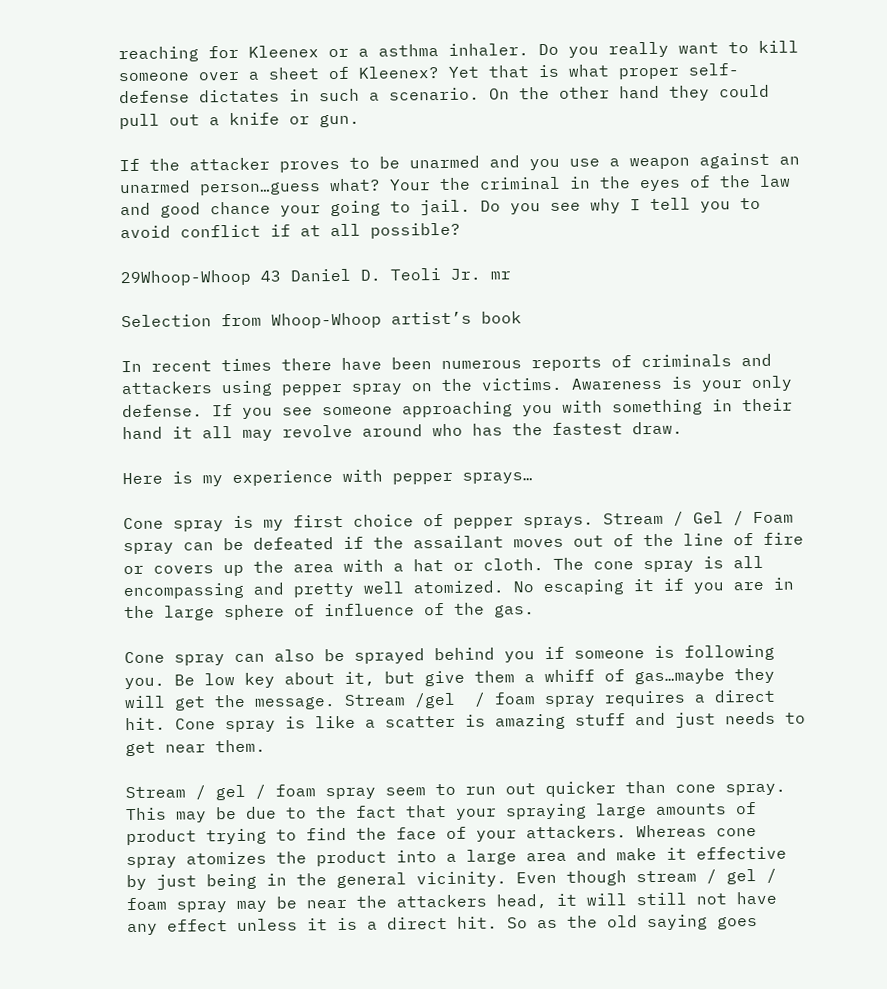reaching for Kleenex or a asthma inhaler. Do you really want to kill someone over a sheet of Kleenex? Yet that is what proper self-defense dictates in such a scenario. On the other hand they could pull out a knife or gun.

If the attacker proves to be unarmed and you use a weapon against an unarmed person…guess what? Your the criminal in the eyes of the law and good chance your going to jail. Do you see why I tell you to avoid conflict if at all possible?

29Whoop-Whoop 43 Daniel D. Teoli Jr. mr

Selection from Whoop-Whoop artist’s book

In recent times there have been numerous reports of criminals and attackers using pepper spray on the victims. Awareness is your only defense. If you see someone approaching you with something in their hand it all may revolve around who has the fastest draw.

Here is my experience with pepper sprays…

Cone spray is my first choice of pepper sprays. Stream / Gel / Foam spray can be defeated if the assailant moves out of the line of fire or covers up the area with a hat or cloth. The cone spray is all encompassing and pretty well atomized. No escaping it if you are in the large sphere of influence of the gas.

Cone spray can also be sprayed behind you if someone is following you. Be low key about it, but give them a whiff of gas…maybe they will get the message. Stream /gel  / foam spray requires a direct hit. Cone spray is like a scatter is amazing stuff and just needs to get near them.

Stream / gel / foam spray seem to run out quicker than cone spray. This may be due to the fact that your spraying large amounts of product trying to find the face of your attackers. Whereas cone spray atomizes the product into a large area and make it effective by just being in the general vicinity. Even though stream / gel / foam spray may be near the attackers head, it will still not have any effect unless it is a direct hit. So as the old saying goes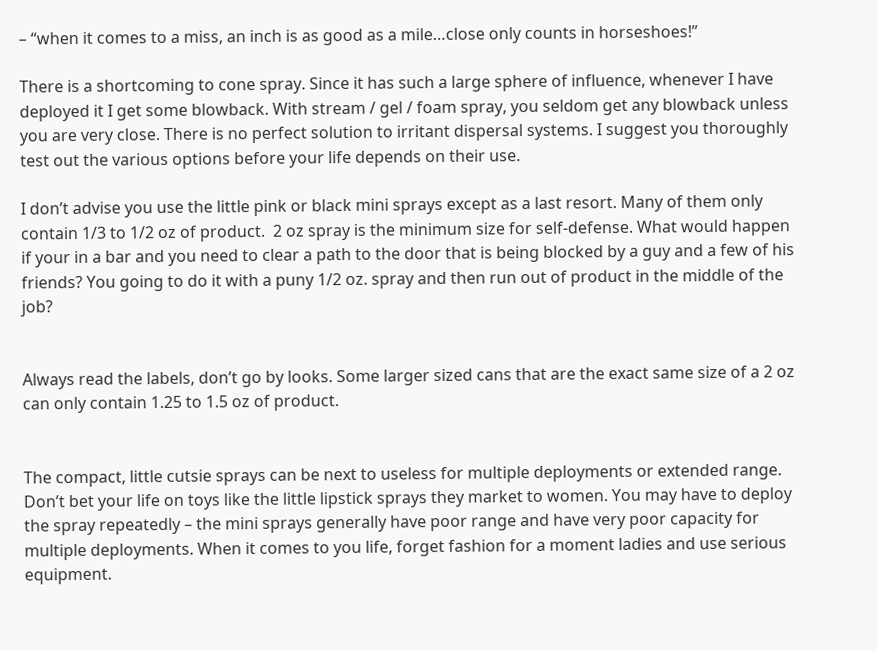– “when it comes to a miss, an inch is as good as a mile…close only counts in horseshoes!”

There is a shortcoming to cone spray. Since it has such a large sphere of influence, whenever I have deployed it I get some blowback. With stream / gel / foam spray, you seldom get any blowback unless you are very close. There is no perfect solution to irritant dispersal systems. I suggest you thoroughly test out the various options before your life depends on their use.

I don’t advise you use the little pink or black mini sprays except as a last resort. Many of them only contain 1/3 to 1/2 oz of product.  2 oz spray is the minimum size for self-defense. What would happen if your in a bar and you need to clear a path to the door that is being blocked by a guy and a few of his friends? You going to do it with a puny 1/2 oz. spray and then run out of product in the middle of the job?


Always read the labels, don’t go by looks. Some larger sized cans that are the exact same size of a 2 oz can only contain 1.25 to 1.5 oz of product.


The compact, little cutsie sprays can be next to useless for multiple deployments or extended range. Don’t bet your life on toys like the little lipstick sprays they market to women. You may have to deploy the spray repeatedly – the mini sprays generally have poor range and have very poor capacity for multiple deployments. When it comes to you life, forget fashion for a moment ladies and use serious equipment.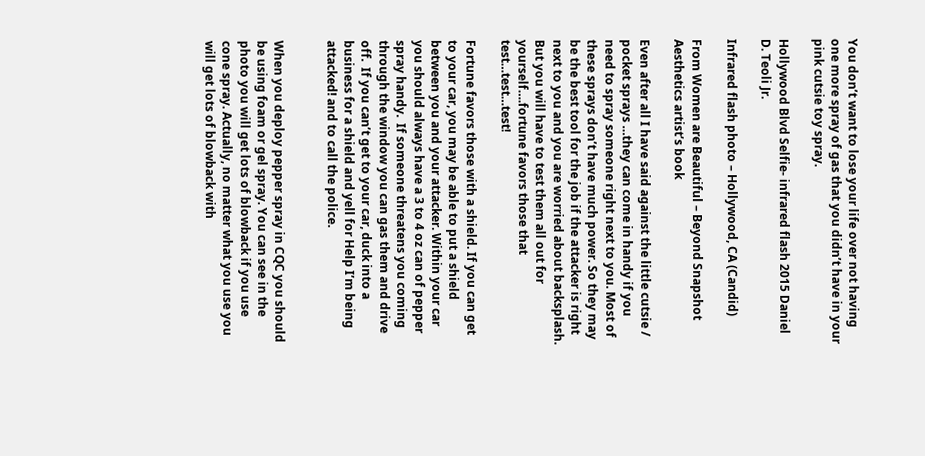You don’t want to lose your life over not having one more spray of gas that you didn’t have in your pink cutsie toy spray.

Hollywood Blvd Selfie- infrared flash 2015 Daniel D. Teoli Jr.

Infrared flash photo – Hollywood, CA (Candid)

From Women are Beautiful – Beyond Snapshot Aesthetics artist’s book

Even after all I have said against the little cutsie / pocket sprays …they can come in handy if you need to spray someone right next to you. Most of these sprays don’t have much power. So they may be the best tool for the job if the attacker is right next to you and you are worried about backsplash. But you will have to test them all out for yourself….fortune favors those that test…test…test!

Fortune favors those with a shield. If you can get to your car, you may be able to put a shield between you and your attacker. Within your car you should always have a 3 to 4 oz can of pepper spray handy.  If someone threatens you coming through the window you can gas them and drive off.  If you can’t get to your car, duck into a business for a shield and yell for Help I’m being attacked! and to call the police.


When you deploy pepper spray in CQC you should be using foam or gel spray. You can see in the photo you will get lots of blowback if you use cone spray. Actually, no matter what you use you will get lots of blowback with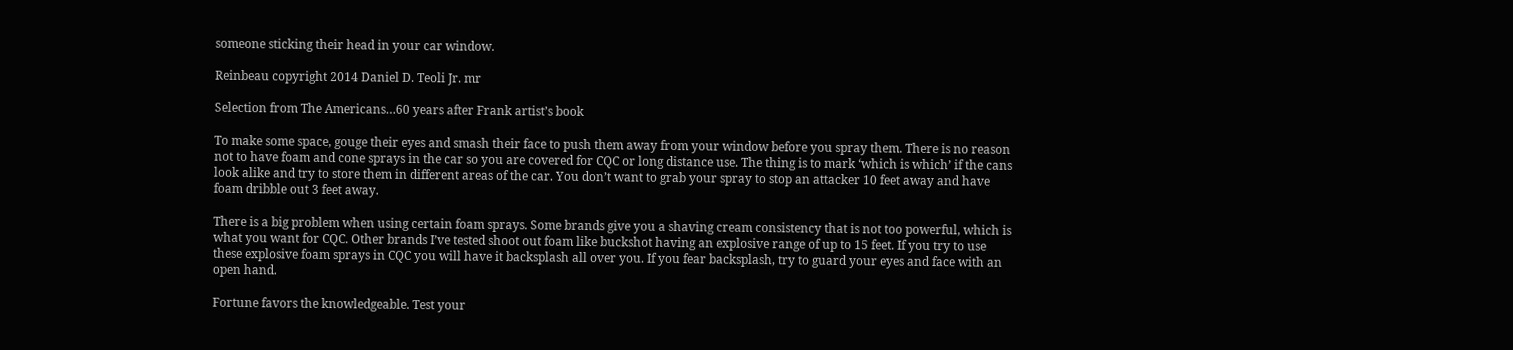someone sticking their head in your car window.

Reinbeau copyright 2014 Daniel D. Teoli Jr. mr

Selection from The Americans…60 years after Frank artist’s book

To make some space, gouge their eyes and smash their face to push them away from your window before you spray them. There is no reason not to have foam and cone sprays in the car so you are covered for CQC or long distance use. The thing is to mark ‘which is which’ if the cans look alike and try to store them in different areas of the car. You don’t want to grab your spray to stop an attacker 10 feet away and have foam dribble out 3 feet away.

There is a big problem when using certain foam sprays. Some brands give you a shaving cream consistency that is not too powerful, which is what you want for CQC. Other brands I’ve tested shoot out foam like buckshot having an explosive range of up to 15 feet. If you try to use these explosive foam sprays in CQC you will have it backsplash all over you. If you fear backsplash, try to guard your eyes and face with an open hand.

Fortune favors the knowledgeable. Test your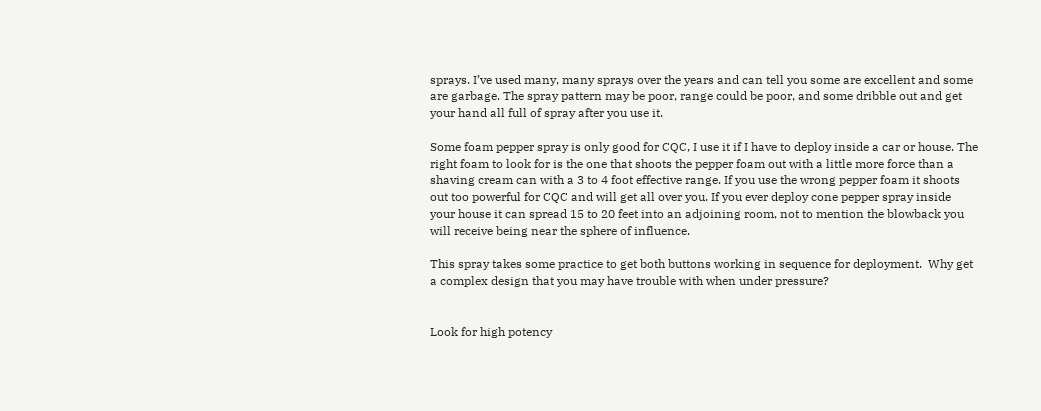sprays. I’ve used many, many sprays over the years and can tell you some are excellent and some are garbage. The spray pattern may be poor, range could be poor, and some dribble out and get your hand all full of spray after you use it.

Some foam pepper spray is only good for CQC, I use it if I have to deploy inside a car or house. The right foam to look for is the one that shoots the pepper foam out with a little more force than a shaving cream can with a 3 to 4 foot effective range. If you use the wrong pepper foam it shoots out too powerful for CQC and will get all over you. If you ever deploy cone pepper spray inside your house it can spread 15 to 20 feet into an adjoining room, not to mention the blowback you will receive being near the sphere of influence.

This spray takes some practice to get both buttons working in sequence for deployment.  Why get a complex design that you may have trouble with when under pressure?


Look for high potency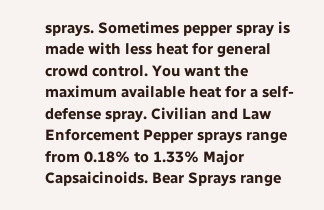sprays. Sometimes pepper spray is made with less heat for general crowd control. You want the maximum available heat for a self-defense spray. Civilian and Law Enforcement Pepper sprays range from 0.18% to 1.33% Major Capsaicinoids. Bear Sprays range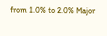from 1.0% to 2.0% Major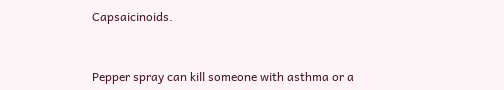Capsaicinoids.


Pepper spray can kill someone with asthma or a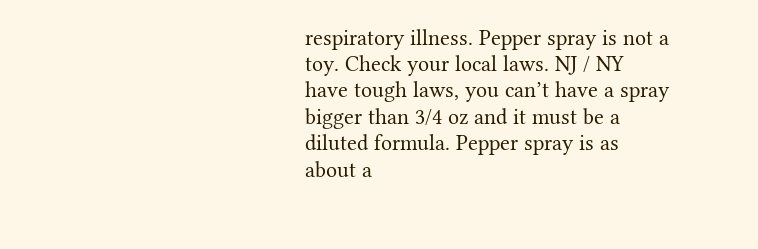respiratory illness. Pepper spray is not a toy. Check your local laws. NJ / NY have tough laws, you can’t have a spray bigger than 3/4 oz and it must be a diluted formula. Pepper spray is as about a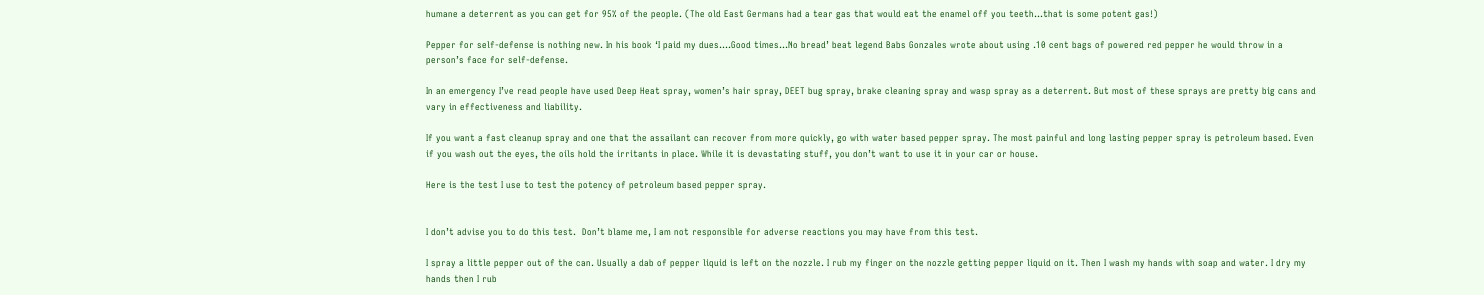humane a deterrent as you can get for 95% of the people. (The old East Germans had a tear gas that would eat the enamel off you teeth…that is some potent gas!)

Pepper for self-defense is nothing new. In his book ‘I paid my dues….Good times…No bread’ beat legend Babs Gonzales wrote about using .10 cent bags of powered red pepper he would throw in a person’s face for self-defense.

In an emergency I’ve read people have used Deep Heat spray, women’s hair spray, DEET bug spray, brake cleaning spray and wasp spray as a deterrent. But most of these sprays are pretty big cans and vary in effectiveness and liability.

If you want a fast cleanup spray and one that the assailant can recover from more quickly, go with water based pepper spray. The most painful and long lasting pepper spray is petroleum based. Even if you wash out the eyes, the oils hold the irritants in place. While it is devastating stuff, you don’t want to use it in your car or house.

Here is the test I use to test the potency of petroleum based pepper spray.


I don’t advise you to do this test.  Don’t blame me, I am not responsible for adverse reactions you may have from this test.

I spray a little pepper out of the can. Usually a dab of pepper liquid is left on the nozzle. I rub my finger on the nozzle getting pepper liquid on it. Then I wash my hands with soap and water. I dry my hands then I rub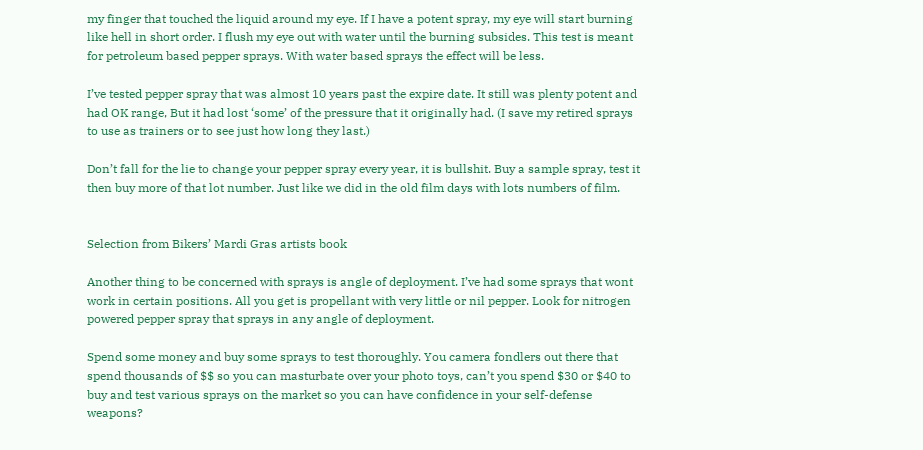my finger that touched the liquid around my eye. If I have a potent spray, my eye will start burning like hell in short order. I flush my eye out with water until the burning subsides. This test is meant for petroleum based pepper sprays. With water based sprays the effect will be less.

I’ve tested pepper spray that was almost 10 years past the expire date. It still was plenty potent and had OK range, But it had lost ‘some’ of the pressure that it originally had. (I save my retired sprays to use as trainers or to see just how long they last.)

Don’t fall for the lie to change your pepper spray every year, it is bullshit. Buy a sample spray, test it then buy more of that lot number. Just like we did in the old film days with lots numbers of film.


Selection from Bikers’ Mardi Gras artists book

Another thing to be concerned with sprays is angle of deployment. I’ve had some sprays that wont work in certain positions. All you get is propellant with very little or nil pepper. Look for nitrogen powered pepper spray that sprays in any angle of deployment.

Spend some money and buy some sprays to test thoroughly. You camera fondlers out there that spend thousands of $$ so you can masturbate over your photo toys, can’t you spend $30 or $40 to buy and test various sprays on the market so you can have confidence in your self-defense weapons?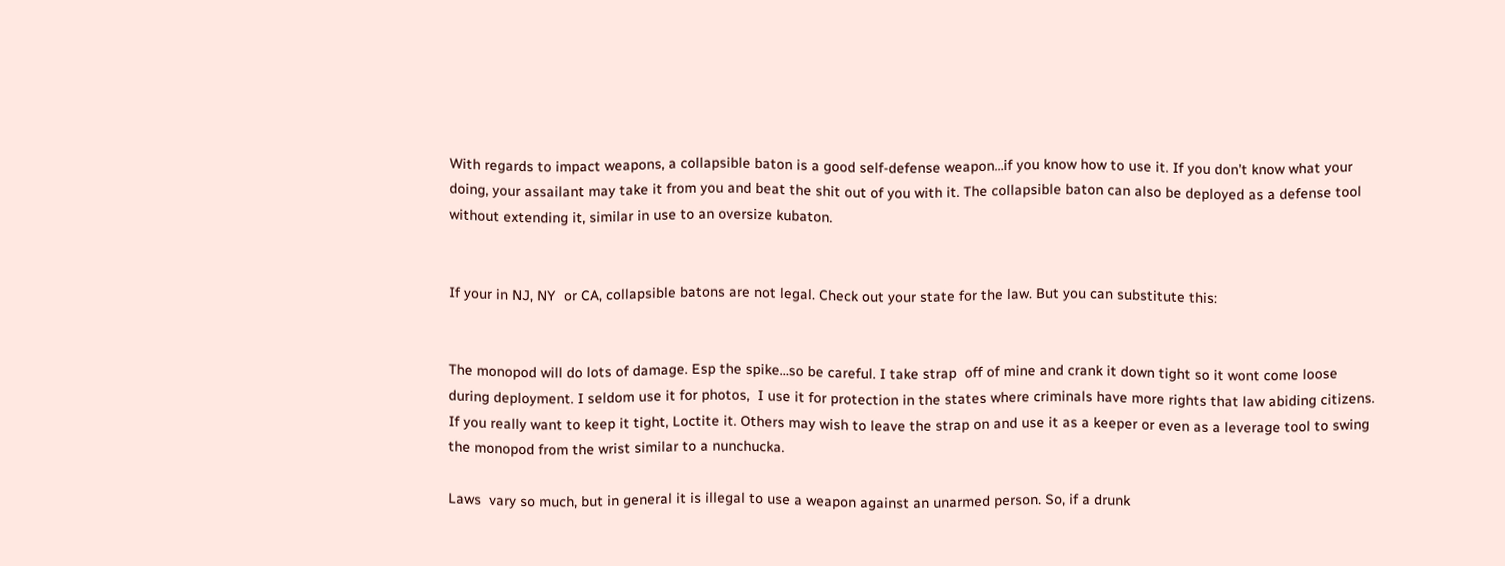With regards to impact weapons, a collapsible baton is a good self-defense weapon…if you know how to use it. If you don’t know what your doing, your assailant may take it from you and beat the shit out of you with it. The collapsible baton can also be deployed as a defense tool without extending it, similar in use to an oversize kubaton.


If your in NJ, NY  or CA, collapsible batons are not legal. Check out your state for the law. But you can substitute this:


The monopod will do lots of damage. Esp the spike…so be careful. I take strap  off of mine and crank it down tight so it wont come loose during deployment. I seldom use it for photos,  I use it for protection in the states where criminals have more rights that law abiding citizens. If you really want to keep it tight, Loctite it. Others may wish to leave the strap on and use it as a keeper or even as a leverage tool to swing the monopod from the wrist similar to a nunchucka.

Laws  vary so much, but in general it is illegal to use a weapon against an unarmed person. So, if a drunk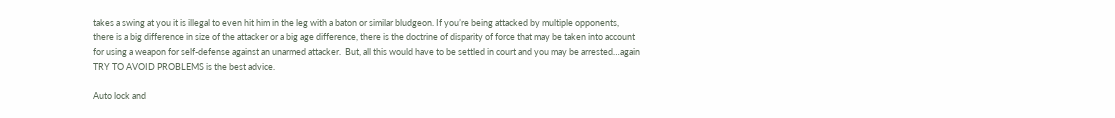takes a swing at you it is illegal to even hit him in the leg with a baton or similar bludgeon. If you’re being attacked by multiple opponents, there is a big difference in size of the attacker or a big age difference, there is the doctrine of disparity of force that may be taken into account for using a weapon for self-defense against an unarmed attacker.  But, all this would have to be settled in court and you may be arrested…again TRY TO AVOID PROBLEMS is the best advice.

Auto lock and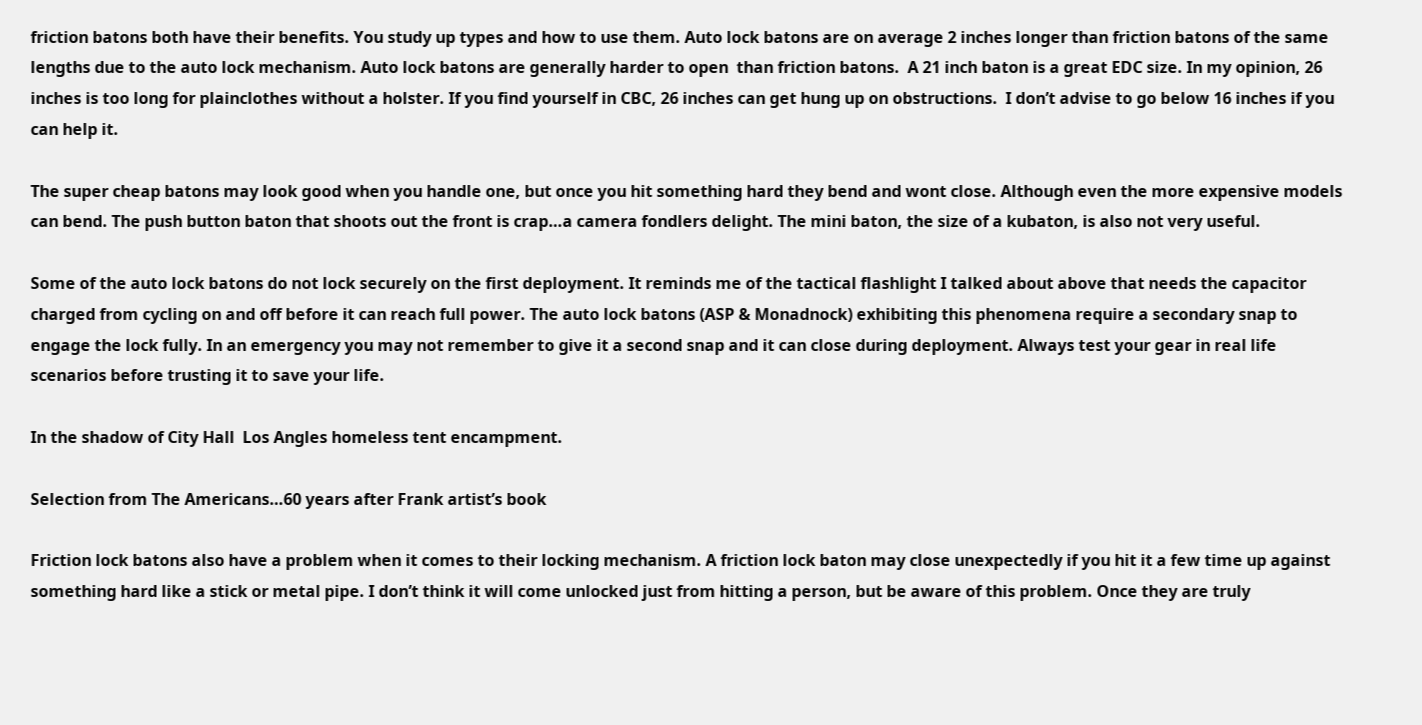friction batons both have their benefits. You study up types and how to use them. Auto lock batons are on average 2 inches longer than friction batons of the same lengths due to the auto lock mechanism. Auto lock batons are generally harder to open  than friction batons.  A 21 inch baton is a great EDC size. In my opinion, 26 inches is too long for plainclothes without a holster. If you find yourself in CBC, 26 inches can get hung up on obstructions.  I don’t advise to go below 16 inches if you can help it.

The super cheap batons may look good when you handle one, but once you hit something hard they bend and wont close. Although even the more expensive models can bend. The push button baton that shoots out the front is crap…a camera fondlers delight. The mini baton, the size of a kubaton, is also not very useful.

Some of the auto lock batons do not lock securely on the first deployment. It reminds me of the tactical flashlight I talked about above that needs the capacitor charged from cycling on and off before it can reach full power. The auto lock batons (ASP & Monadnock) exhibiting this phenomena require a secondary snap to engage the lock fully. In an emergency you may not remember to give it a second snap and it can close during deployment. Always test your gear in real life scenarios before trusting it to save your life.

In the shadow of City Hall  Los Angles homeless tent encampment.

Selection from The Americans…60 years after Frank artist’s book

Friction lock batons also have a problem when it comes to their locking mechanism. A friction lock baton may close unexpectedly if you hit it a few time up against something hard like a stick or metal pipe. I don’t think it will come unlocked just from hitting a person, but be aware of this problem. Once they are truly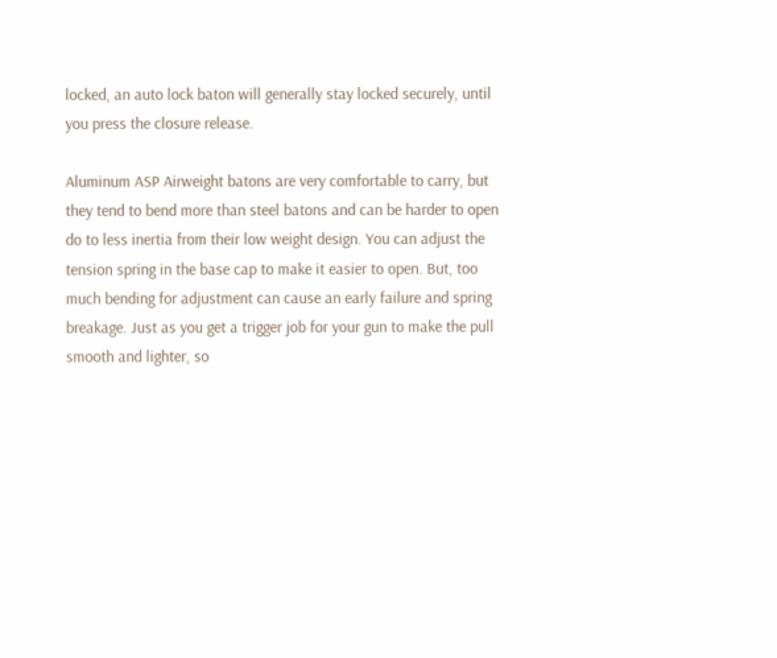locked, an auto lock baton will generally stay locked securely, until you press the closure release.

Aluminum ASP Airweight batons are very comfortable to carry, but they tend to bend more than steel batons and can be harder to open do to less inertia from their low weight design. You can adjust the tension spring in the base cap to make it easier to open. But, too much bending for adjustment can cause an early failure and spring breakage. Just as you get a trigger job for your gun to make the pull smooth and lighter, so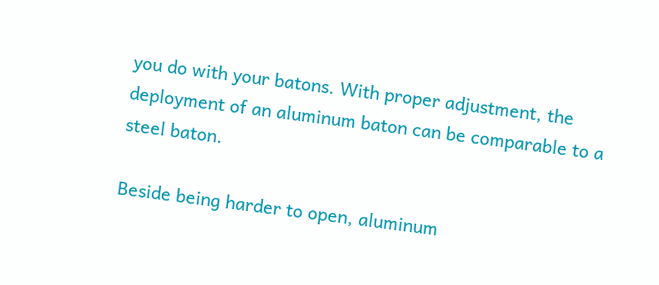you do with your batons. With proper adjustment, the deployment of an aluminum baton can be comparable to a steel baton.

Beside being harder to open, aluminum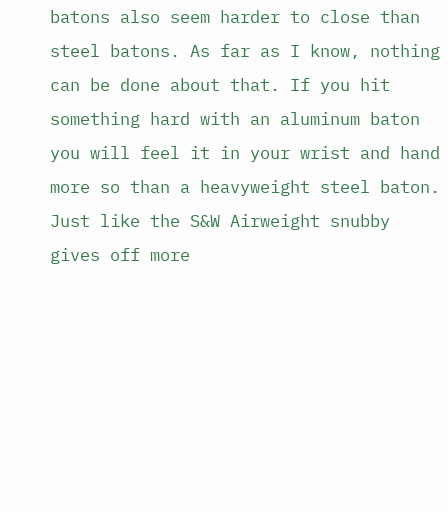batons also seem harder to close than steel batons. As far as I know, nothing can be done about that. If you hit something hard with an aluminum baton you will feel it in your wrist and hand more so than a heavyweight steel baton. Just like the S&W Airweight snubby gives off more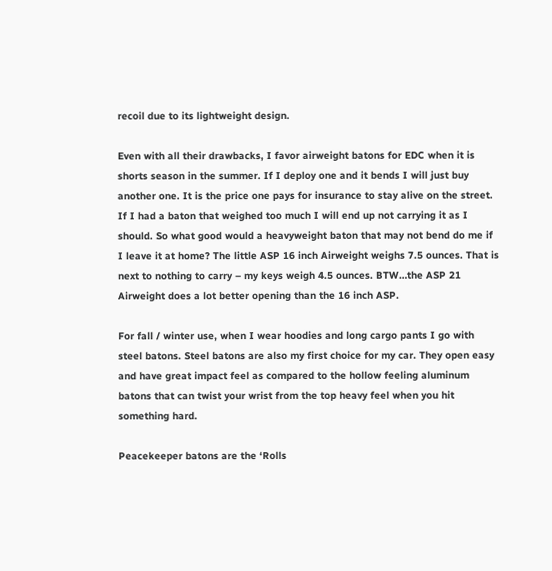recoil due to its lightweight design.

Even with all their drawbacks, I favor airweight batons for EDC when it is shorts season in the summer. If I deploy one and it bends I will just buy another one. It is the price one pays for insurance to stay alive on the street. If I had a baton that weighed too much I will end up not carrying it as I should. So what good would a heavyweight baton that may not bend do me if I leave it at home? The little ASP 16 inch Airweight weighs 7.5 ounces. That is next to nothing to carry – my keys weigh 4.5 ounces. BTW…the ASP 21 Airweight does a lot better opening than the 16 inch ASP.

For fall / winter use, when I wear hoodies and long cargo pants I go with steel batons. Steel batons are also my first choice for my car. They open easy and have great impact feel as compared to the hollow feeling aluminum batons that can twist your wrist from the top heavy feel when you hit something hard.

Peacekeeper batons are the ‘Rolls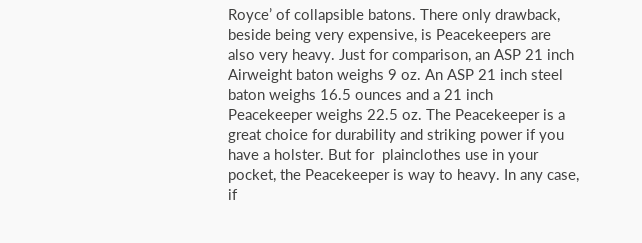Royce’ of collapsible batons. There only drawback, beside being very expensive, is Peacekeepers are also very heavy. Just for comparison, an ASP 21 inch Airweight baton weighs 9 oz. An ASP 21 inch steel baton weighs 16.5 ounces and a 21 inch Peacekeeper weighs 22.5 oz. The Peacekeeper is a great choice for durability and striking power if you have a holster. But for  plainclothes use in your pocket, the Peacekeeper is way to heavy. In any case, if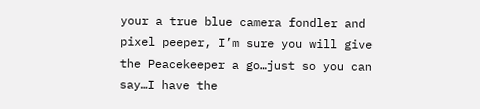your a true blue camera fondler and pixel peeper, I’m sure you will give the Peacekeeper a go…just so you can say…I have the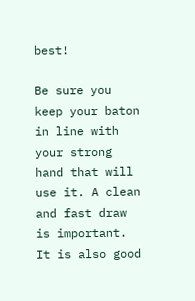best!

Be sure you keep your baton in line with your strong hand that will use it. A clean and fast draw is important. It is also good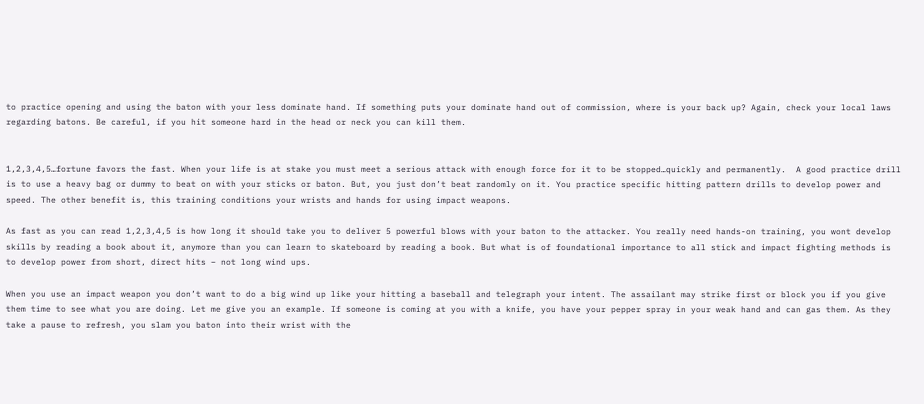to practice opening and using the baton with your less dominate hand. If something puts your dominate hand out of commission, where is your back up? Again, check your local laws regarding batons. Be careful, if you hit someone hard in the head or neck you can kill them.


1,2,3,4,5…fortune favors the fast. When your life is at stake you must meet a serious attack with enough force for it to be stopped…quickly and permanently.  A good practice drill is to use a heavy bag or dummy to beat on with your sticks or baton. But, you just don’t beat randomly on it. You practice specific hitting pattern drills to develop power and speed. The other benefit is, this training conditions your wrists and hands for using impact weapons.

As fast as you can read 1,2,3,4,5 is how long it should take you to deliver 5 powerful blows with your baton to the attacker. You really need hands-on training, you wont develop skills by reading a book about it, anymore than you can learn to skateboard by reading a book. But what is of foundational importance to all stick and impact fighting methods is to develop power from short, direct hits – not long wind ups.

When you use an impact weapon you don’t want to do a big wind up like your hitting a baseball and telegraph your intent. The assailant may strike first or block you if you give them time to see what you are doing. Let me give you an example. If someone is coming at you with a knife, you have your pepper spray in your weak hand and can gas them. As they take a pause to refresh, you slam you baton into their wrist with the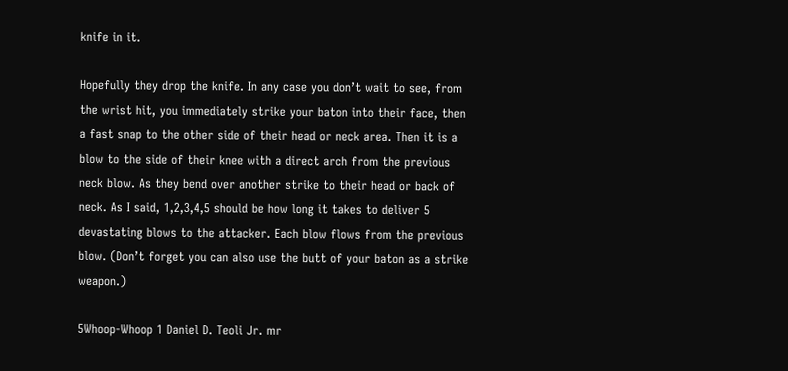knife in it.

Hopefully they drop the knife. In any case you don’t wait to see, from the wrist hit, you immediately strike your baton into their face, then a fast snap to the other side of their head or neck area. Then it is a blow to the side of their knee with a direct arch from the previous neck blow. As they bend over another strike to their head or back of neck. As I said, 1,2,3,4,5 should be how long it takes to deliver 5 devastating blows to the attacker. Each blow flows from the previous blow. (Don’t forget you can also use the butt of your baton as a strike weapon.)

5Whoop-Whoop 1 Daniel D. Teoli Jr. mr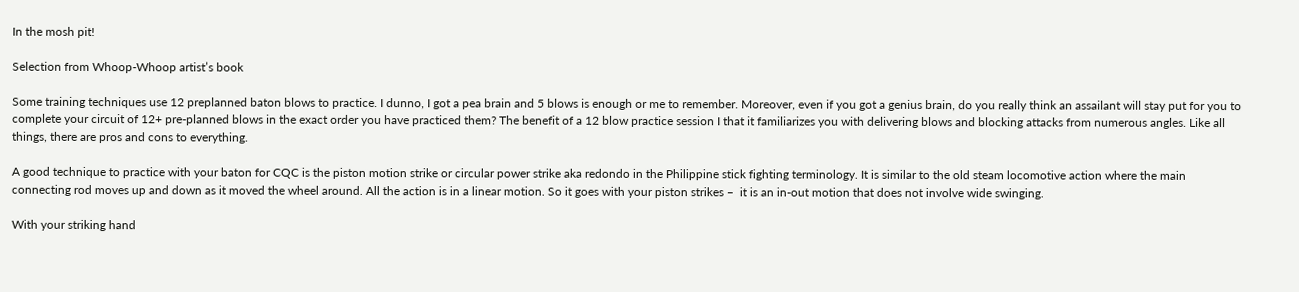In the mosh pit!

Selection from Whoop-Whoop artist’s book

Some training techniques use 12 preplanned baton blows to practice. I dunno, I got a pea brain and 5 blows is enough or me to remember. Moreover, even if you got a genius brain, do you really think an assailant will stay put for you to complete your circuit of 12+ pre-planned blows in the exact order you have practiced them? The benefit of a 12 blow practice session I that it familiarizes you with delivering blows and blocking attacks from numerous angles. Like all things, there are pros and cons to everything.

A good technique to practice with your baton for CQC is the piston motion strike or circular power strike aka redondo in the Philippine stick fighting terminology. It is similar to the old steam locomotive action where the main connecting rod moves up and down as it moved the wheel around. All the action is in a linear motion. So it goes with your piston strikes –  it is an in-out motion that does not involve wide swinging.

With your striking hand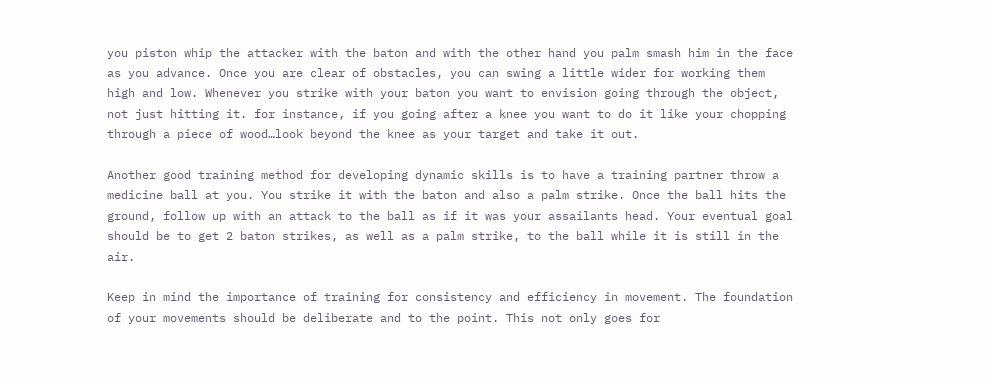you piston whip the attacker with the baton and with the other hand you palm smash him in the face as you advance. Once you are clear of obstacles, you can swing a little wider for working them high and low. Whenever you strike with your baton you want to envision going through the object, not just hitting it. for instance, if you going after a knee you want to do it like your chopping through a piece of wood…look beyond the knee as your target and take it out.

Another good training method for developing dynamic skills is to have a training partner throw a medicine ball at you. You strike it with the baton and also a palm strike. Once the ball hits the ground, follow up with an attack to the ball as if it was your assailants head. Your eventual goal should be to get 2 baton strikes, as well as a palm strike, to the ball while it is still in the air.

Keep in mind the importance of training for consistency and efficiency in movement. The foundation of your movements should be deliberate and to the point. This not only goes for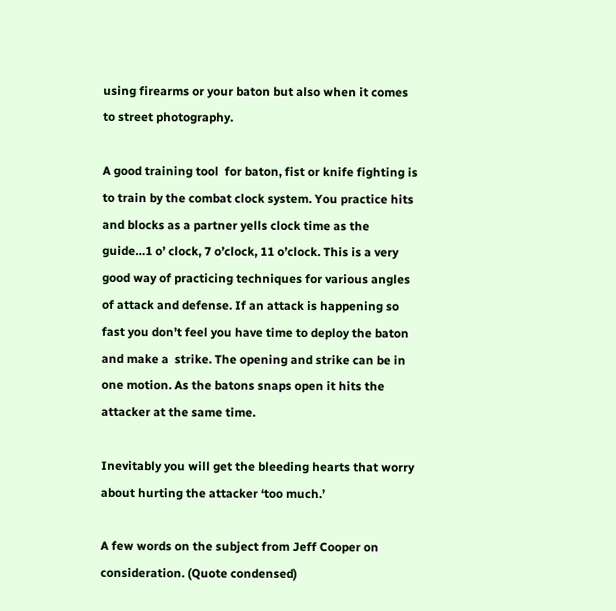using firearms or your baton but also when it comes to street photography.

A good training tool  for baton, fist or knife fighting is to train by the combat clock system. You practice hits and blocks as a partner yells clock time as the guide…1 o’ clock, 7 o’clock, 11 o’clock. This is a very good way of practicing techniques for various angles of attack and defense. If an attack is happening so fast you don’t feel you have time to deploy the baton and make a  strike. The opening and strike can be in one motion. As the batons snaps open it hits the attacker at the same time.

Inevitably you will get the bleeding hearts that worry about hurting the attacker ‘too much.’

A few words on the subject from Jeff Cooper on consideration. (Quote condensed)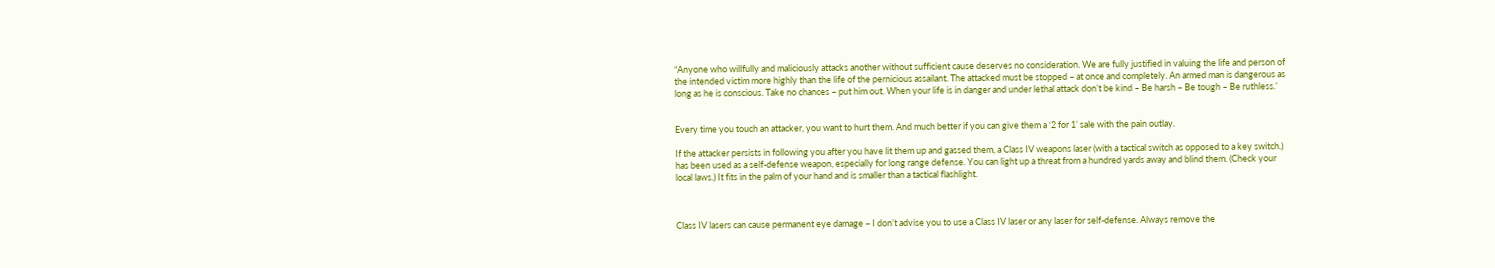“Anyone who willfully and maliciously attacks another without sufficient cause deserves no consideration. We are fully justified in valuing the life and person of the intended victim more highly than the life of the pernicious assailant. The attacked must be stopped – at once and completely. An armed man is dangerous as long as he is conscious. Take no chances – put him out. When your life is in danger and under lethal attack don’t be kind – Be harsh – Be tough – Be ruthless.’


Every time you touch an attacker, you want to hurt them. And much better if you can give them a ‘2 for 1’ sale with the pain outlay.

If the attacker persists in following you after you have lit them up and gassed them, a Class IV weapons laser (with a tactical switch as opposed to a key switch.) has been used as a self-defense weapon, especially for long range defense. You can light up a threat from a hundred yards away and blind them. (Check your local laws.) It fits in the palm of your hand and is smaller than a tactical flashlight.



Class IV lasers can cause permanent eye damage – I don’t advise you to use a Class IV laser or any laser for self-defense. Always remove the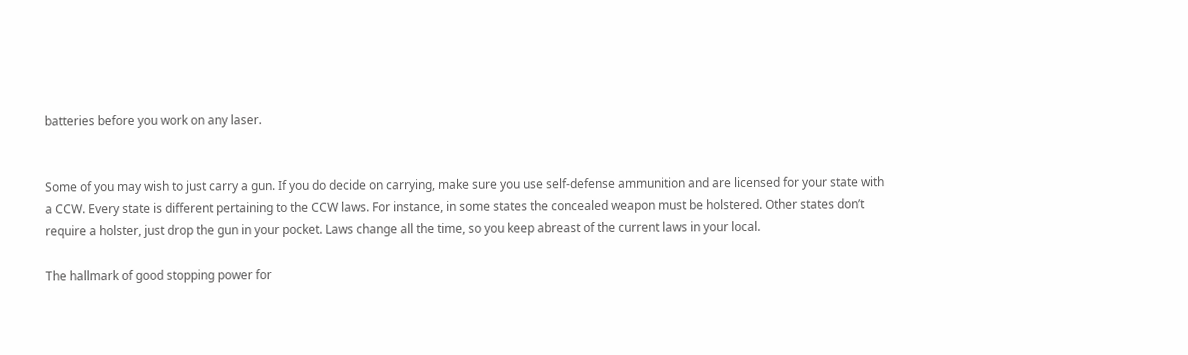batteries before you work on any laser.


Some of you may wish to just carry a gun. If you do decide on carrying, make sure you use self-defense ammunition and are licensed for your state with a CCW. Every state is different pertaining to the CCW laws. For instance, in some states the concealed weapon must be holstered. Other states don’t require a holster, just drop the gun in your pocket. Laws change all the time, so you keep abreast of the current laws in your local.

The hallmark of good stopping power for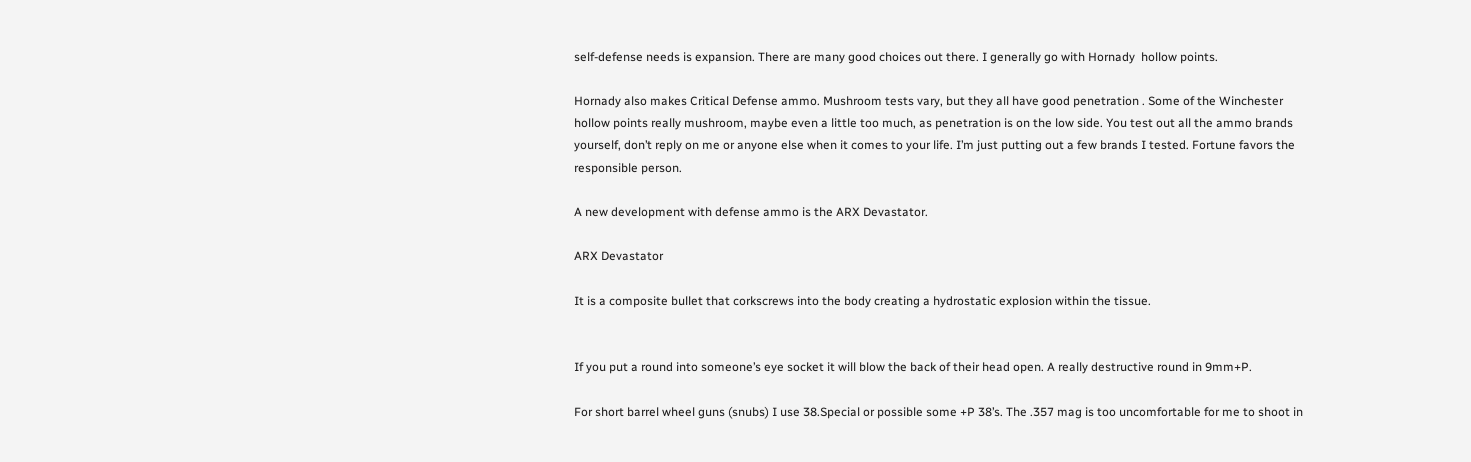self-defense needs is expansion. There are many good choices out there. I generally go with Hornady  hollow points.

Hornady also makes Critical Defense ammo. Mushroom tests vary, but they all have good penetration . Some of the Winchester hollow points really mushroom, maybe even a little too much, as penetration is on the low side. You test out all the ammo brands yourself, don’t reply on me or anyone else when it comes to your life. I’m just putting out a few brands I tested. Fortune favors the responsible person.

A new development with defense ammo is the ARX Devastator.

ARX Devastator

It is a composite bullet that corkscrews into the body creating a hydrostatic explosion within the tissue.


If you put a round into someone’s eye socket it will blow the back of their head open. A really destructive round in 9mm+P.

For short barrel wheel guns (snubs) I use 38.Special or possible some +P 38’s. The .357 mag is too uncomfortable for me to shoot in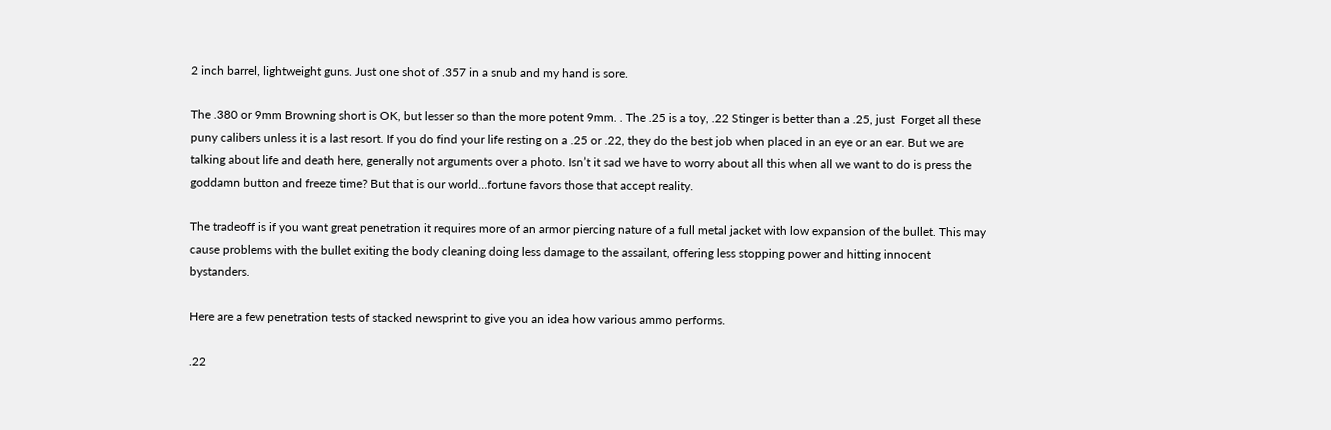2 inch barrel, lightweight guns. Just one shot of .357 in a snub and my hand is sore.

The .380 or 9mm Browning short is OK, but lesser so than the more potent 9mm. . The .25 is a toy, .22 Stinger is better than a .25, just  Forget all these puny calibers unless it is a last resort. If you do find your life resting on a .25 or .22, they do the best job when placed in an eye or an ear. But we are talking about life and death here, generally not arguments over a photo. Isn’t it sad we have to worry about all this when all we want to do is press the goddamn button and freeze time? But that is our world…fortune favors those that accept reality.

The tradeoff is if you want great penetration it requires more of an armor piercing nature of a full metal jacket with low expansion of the bullet. This may cause problems with the bullet exiting the body cleaning doing less damage to the assailant, offering less stopping power and hitting innocent bystanders.

Here are a few penetration tests of stacked newsprint to give you an idea how various ammo performs.

.22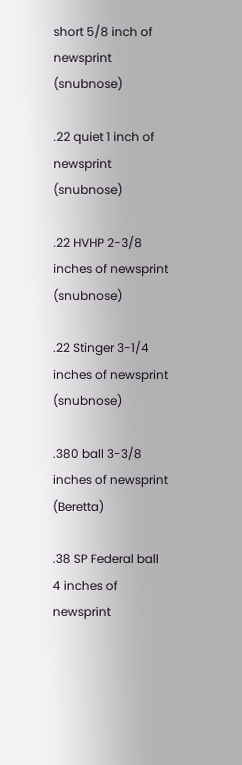short 5/8 inch of newsprint (snubnose)

.22 quiet 1 inch of newsprint (snubnose)

.22 HVHP 2-3/8 inches of newsprint (snubnose)

.22 Stinger 3-1/4 inches of newsprint (snubnose)

.380 ball 3-3/8 inches of newsprint (Beretta)

.38 SP Federal ball 4 inches of newsprint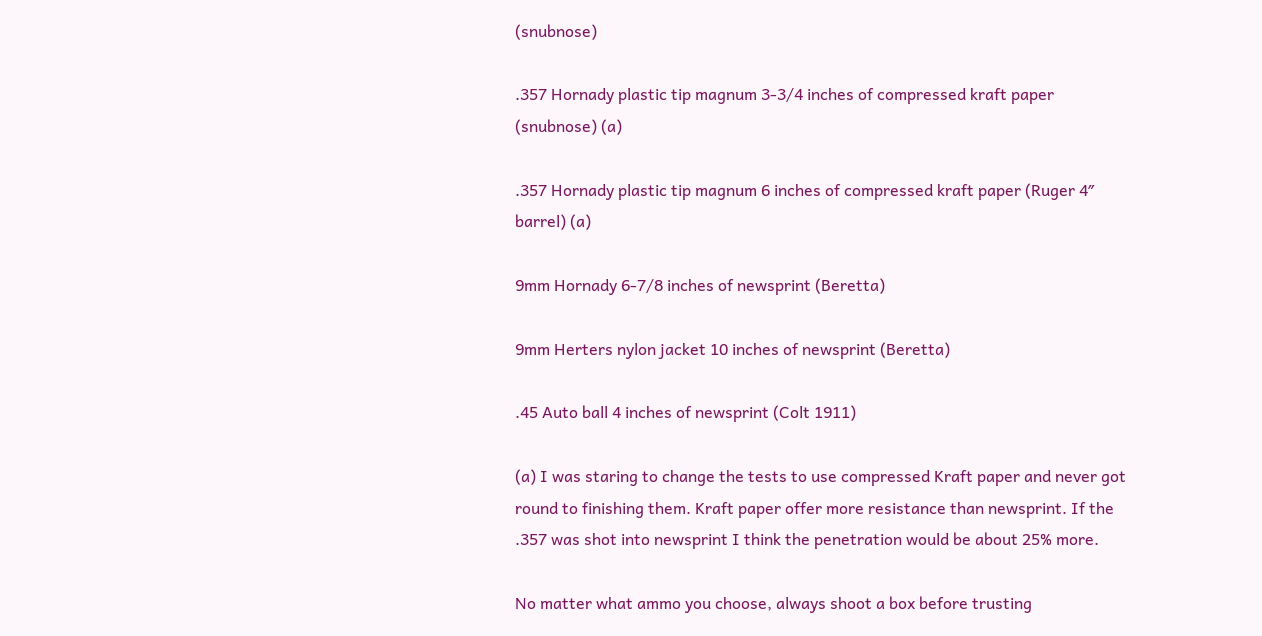(snubnose)

.357 Hornady plastic tip magnum 3-3/4 inches of compressed kraft paper (snubnose) (a)

.357 Hornady plastic tip magnum 6 inches of compressed kraft paper (Ruger 4″ barrel) (a)

9mm Hornady 6-7/8 inches of newsprint (Beretta)

9mm Herters nylon jacket 10 inches of newsprint (Beretta)

.45 Auto ball 4 inches of newsprint (Colt 1911)

(a) I was staring to change the tests to use compressed Kraft paper and never got round to finishing them. Kraft paper offer more resistance than newsprint. If the .357 was shot into newsprint I think the penetration would be about 25% more.

No matter what ammo you choose, always shoot a box before trusting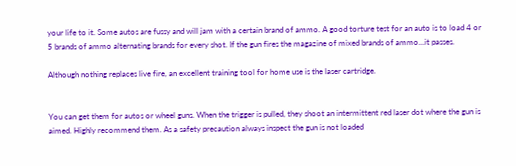your life to it. Some autos are fussy and will jam with a certain brand of ammo. A good torture test for an auto is to load 4 or 5 brands of ammo alternating brands for every shot. If the gun fires the magazine of mixed brands of ammo…it passes.

Although nothing replaces live fire, an excellent training tool for home use is the laser cartridge.


You can get them for autos or wheel guns. When the trigger is pulled, they shoot an intermittent red laser dot where the gun is aimed. Highly recommend them. As a safety precaution always inspect the gun is not loaded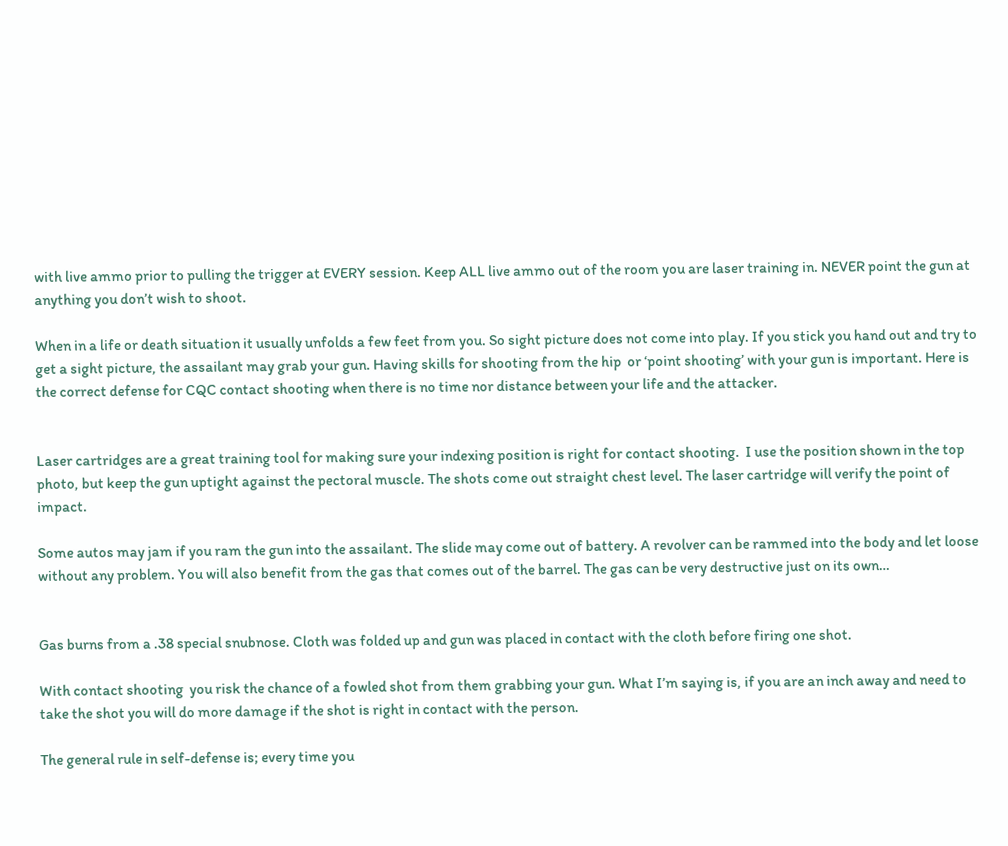with live ammo prior to pulling the trigger at EVERY session. Keep ALL live ammo out of the room you are laser training in. NEVER point the gun at anything you don’t wish to shoot.

When in a life or death situation it usually unfolds a few feet from you. So sight picture does not come into play. If you stick you hand out and try to get a sight picture, the assailant may grab your gun. Having skills for shooting from the hip  or ‘point shooting’ with your gun is important. Here is the correct defense for CQC contact shooting when there is no time nor distance between your life and the attacker.


Laser cartridges are a great training tool for making sure your indexing position is right for contact shooting.  I use the position shown in the top photo, but keep the gun uptight against the pectoral muscle. The shots come out straight chest level. The laser cartridge will verify the point of impact.

Some autos may jam if you ram the gun into the assailant. The slide may come out of battery. A revolver can be rammed into the body and let loose without any problem. You will also benefit from the gas that comes out of the barrel. The gas can be very destructive just on its own…


Gas burns from a .38 special snubnose. Cloth was folded up and gun was placed in contact with the cloth before firing one shot.

With contact shooting  you risk the chance of a fowled shot from them grabbing your gun. What I’m saying is, if you are an inch away and need to take the shot you will do more damage if the shot is right in contact with the person.

The general rule in self-defense is; every time you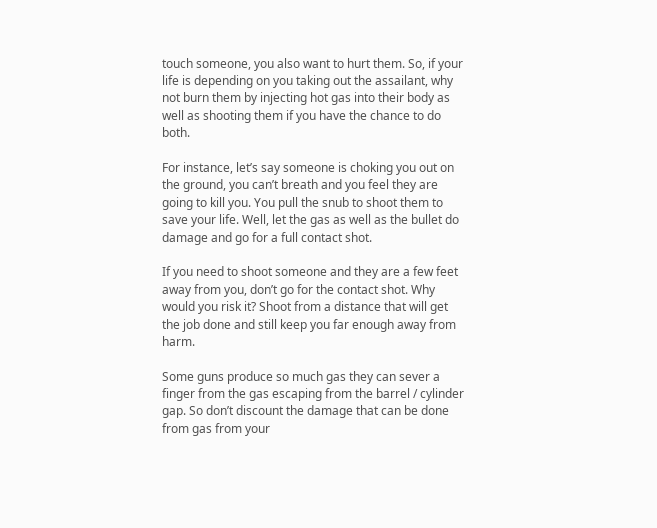touch someone, you also want to hurt them. So, if your life is depending on you taking out the assailant, why not burn them by injecting hot gas into their body as well as shooting them if you have the chance to do both.

For instance, let’s say someone is choking you out on the ground, you can’t breath and you feel they are going to kill you. You pull the snub to shoot them to save your life. Well, let the gas as well as the bullet do damage and go for a full contact shot.

If you need to shoot someone and they are a few feet away from you, don’t go for the contact shot. Why would you risk it? Shoot from a distance that will get the job done and still keep you far enough away from harm.

Some guns produce so much gas they can sever a finger from the gas escaping from the barrel / cylinder gap. So don’t discount the damage that can be done from gas from your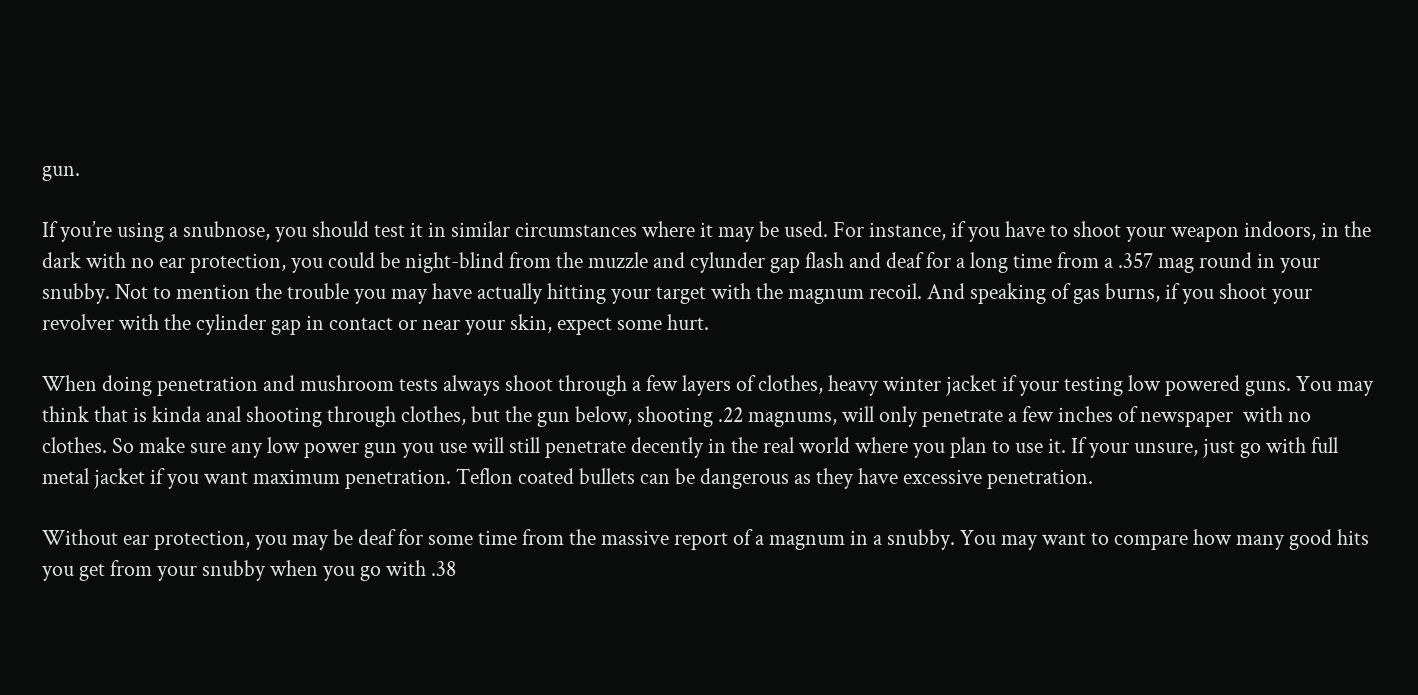gun.

If you’re using a snubnose, you should test it in similar circumstances where it may be used. For instance, if you have to shoot your weapon indoors, in the dark with no ear protection, you could be night-blind from the muzzle and cylunder gap flash and deaf for a long time from a .357 mag round in your snubby. Not to mention the trouble you may have actually hitting your target with the magnum recoil. And speaking of gas burns, if you shoot your revolver with the cylinder gap in contact or near your skin, expect some hurt.

When doing penetration and mushroom tests always shoot through a few layers of clothes, heavy winter jacket if your testing low powered guns. You may think that is kinda anal shooting through clothes, but the gun below, shooting .22 magnums, will only penetrate a few inches of newspaper  with no clothes. So make sure any low power gun you use will still penetrate decently in the real world where you plan to use it. If your unsure, just go with full metal jacket if you want maximum penetration. Teflon coated bullets can be dangerous as they have excessive penetration.

Without ear protection, you may be deaf for some time from the massive report of a magnum in a snubby. You may want to compare how many good hits you get from your snubby when you go with .38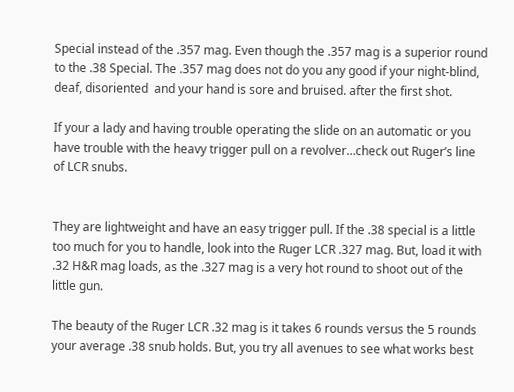Special instead of the .357 mag. Even though the .357 mag is a superior round to the .38 Special. The .357 mag does not do you any good if your night-blind, deaf, disoriented  and your hand is sore and bruised. after the first shot.

If your a lady and having trouble operating the slide on an automatic or you have trouble with the heavy trigger pull on a revolver…check out Ruger’s line of LCR snubs.


They are lightweight and have an easy trigger pull. If the .38 special is a little too much for you to handle, look into the Ruger LCR .327 mag. But, load it with .32 H&R mag loads, as the .327 mag is a very hot round to shoot out of the little gun.

The beauty of the Ruger LCR .32 mag is it takes 6 rounds versus the 5 rounds your average .38 snub holds. But, you try all avenues to see what works best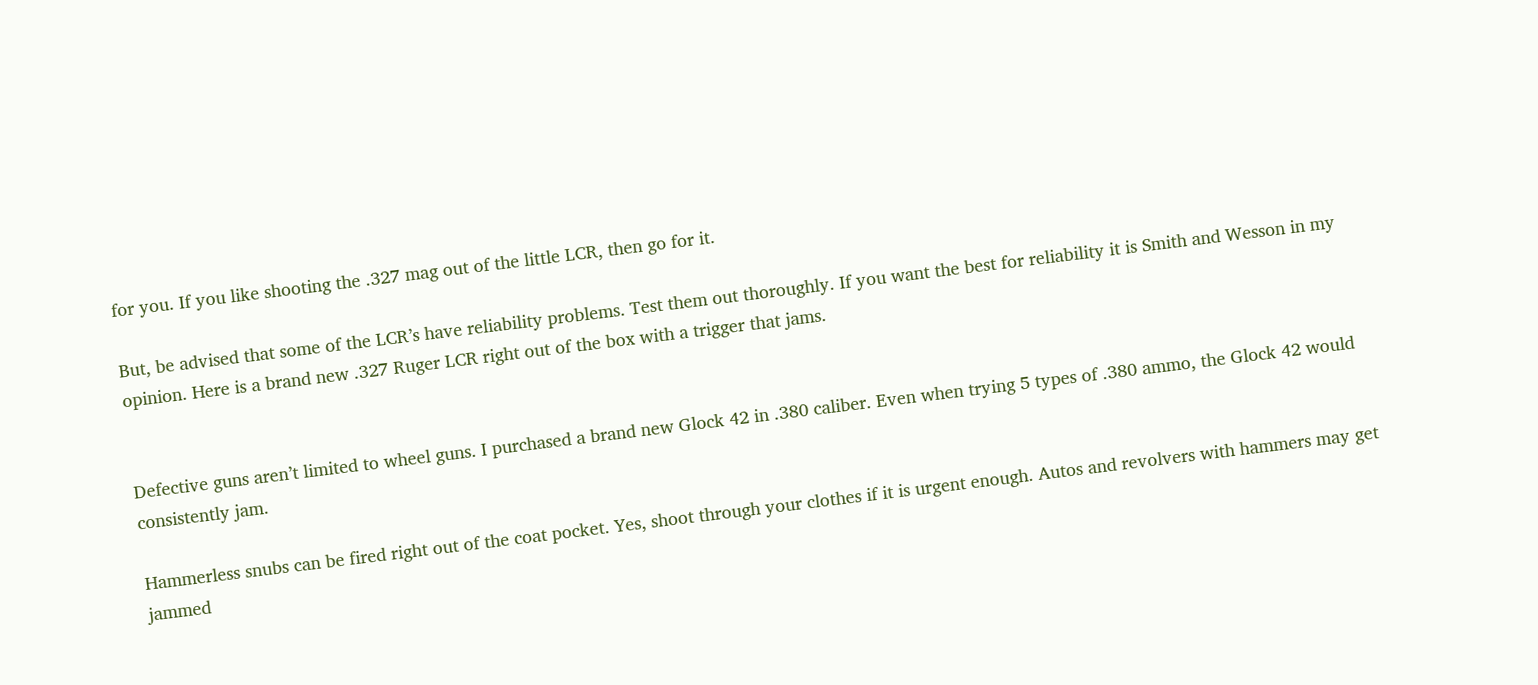for you. If you like shooting the .327 mag out of the little LCR, then go for it.

But, be advised that some of the LCR’s have reliability problems. Test them out thoroughly. If you want the best for reliability it is Smith and Wesson in my opinion. Here is a brand new .327 Ruger LCR right out of the box with a trigger that jams.


Defective guns aren’t limited to wheel guns. I purchased a brand new Glock 42 in .380 caliber. Even when trying 5 types of .380 ammo, the Glock 42 would consistently jam.

Hammerless snubs can be fired right out of the coat pocket. Yes, shoot through your clothes if it is urgent enough. Autos and revolvers with hammers may get jammed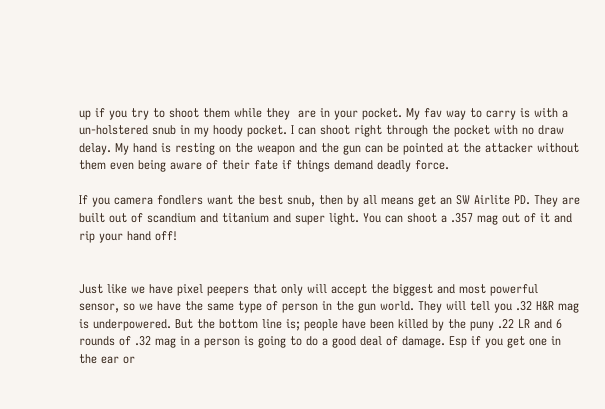up if you try to shoot them while they  are in your pocket. My fav way to carry is with a un-holstered snub in my hoody pocket. I can shoot right through the pocket with no draw delay. My hand is resting on the weapon and the gun can be pointed at the attacker without them even being aware of their fate if things demand deadly force.

If you camera fondlers want the best snub, then by all means get an SW Airlite PD. They are built out of scandium and titanium and super light. You can shoot a .357 mag out of it and rip your hand off!


Just like we have pixel peepers that only will accept the biggest and most powerful sensor, so we have the same type of person in the gun world. They will tell you .32 H&R mag is underpowered. But the bottom line is; people have been killed by the puny .22 LR and 6 rounds of .32 mag in a person is going to do a good deal of damage. Esp if you get one in the ear or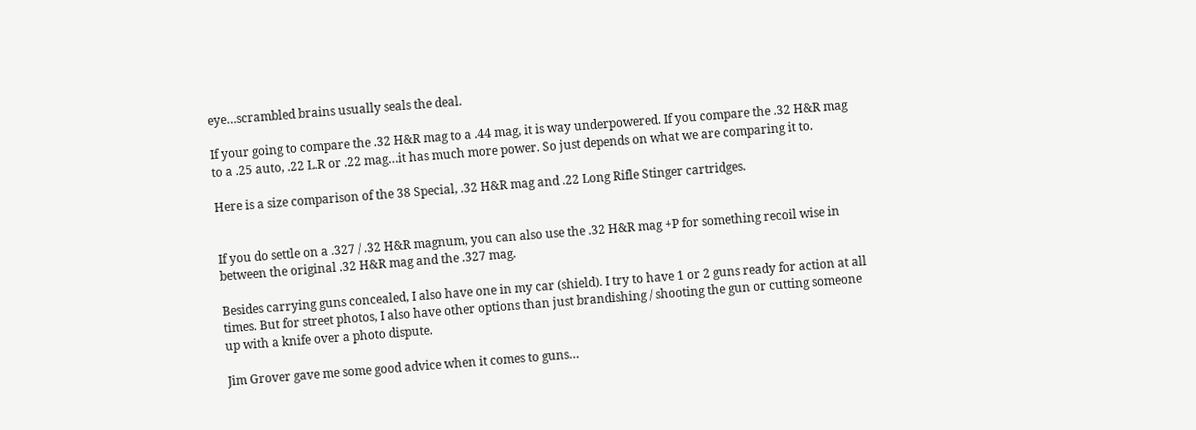eye…scrambled brains usually seals the deal.

If your going to compare the .32 H&R mag to a .44 mag, it is way underpowered. If you compare the .32 H&R mag to a .25 auto, .22 L.R or .22 mag…it has much more power. So just depends on what we are comparing it to.

Here is a size comparison of the 38 Special, .32 H&R mag and .22 Long Rifle Stinger cartridges.


If you do settle on a .327 / .32 H&R magnum, you can also use the .32 H&R mag +P for something recoil wise in between the original .32 H&R mag and the .327 mag.

Besides carrying guns concealed, I also have one in my car (shield). I try to have 1 or 2 guns ready for action at all times. But for street photos, I also have other options than just brandishing / shooting the gun or cutting someone up with a knife over a photo dispute.

Jim Grover gave me some good advice when it comes to guns…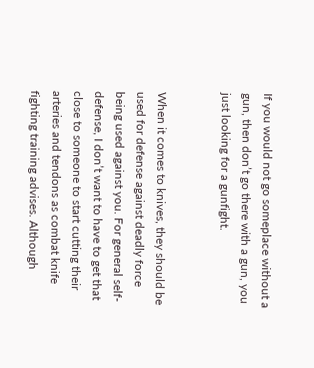If you would not go someplace without a gun, then don’t go there with a gun, you just looking for a gunfight.


When it comes to knives, they should be used for defense against deadly force being used against you. For general self-defense, I don’t want to have to get that close to someone to start cutting their arteries and tendons as combat knife fighting training advises. Although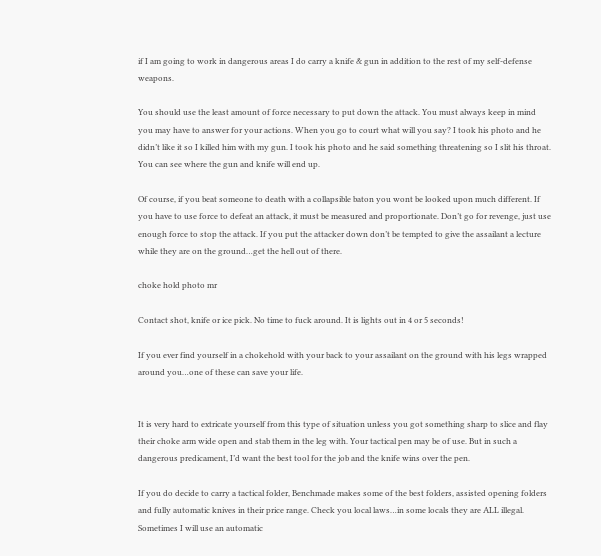if I am going to work in dangerous areas I do carry a knife & gun in addition to the rest of my self-defense weapons.

You should use the least amount of force necessary to put down the attack. You must always keep in mind you may have to answer for your actions. When you go to court what will you say? I took his photo and he didn’t like it so I killed him with my gun. I took his photo and he said something threatening so I slit his throat. You can see where the gun and knife will end up.

Of course, if you beat someone to death with a collapsible baton you wont be looked upon much different. If you have to use force to defeat an attack, it must be measured and proportionate. Don’t go for revenge, just use enough force to stop the attack. If you put the attacker down don’t be tempted to give the assailant a lecture while they are on the ground…get the hell out of there.

choke hold photo mr

Contact shot, knife or ice pick. No time to fuck around. It is lights out in 4 or 5 seconds!

If you ever find yourself in a chokehold with your back to your assailant on the ground with his legs wrapped around you…one of these can save your life.


It is very hard to extricate yourself from this type of situation unless you got something sharp to slice and flay their choke arm wide open and stab them in the leg with. Your tactical pen may be of use. But in such a dangerous predicament, I’d want the best tool for the job and the knife wins over the pen.

If you do decide to carry a tactical folder, Benchmade makes some of the best folders, assisted opening folders and fully automatic knives in their price range. Check you local laws…in some locals they are ALL illegal. Sometimes I will use an automatic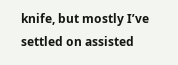knife, but mostly I’ve settled on assisted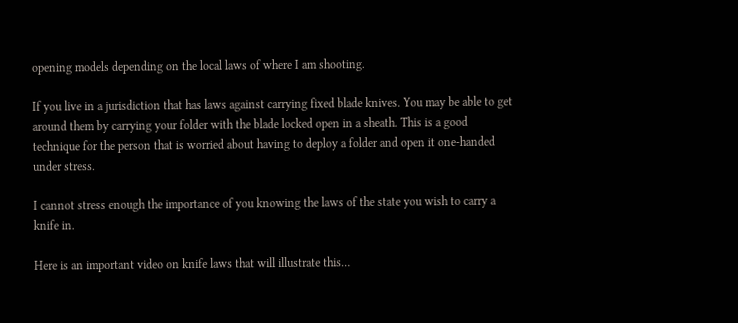opening models depending on the local laws of where I am shooting.

If you live in a jurisdiction that has laws against carrying fixed blade knives. You may be able to get around them by carrying your folder with the blade locked open in a sheath. This is a good technique for the person that is worried about having to deploy a folder and open it one-handed under stress.

I cannot stress enough the importance of you knowing the laws of the state you wish to carry a knife in.

Here is an important video on knife laws that will illustrate this…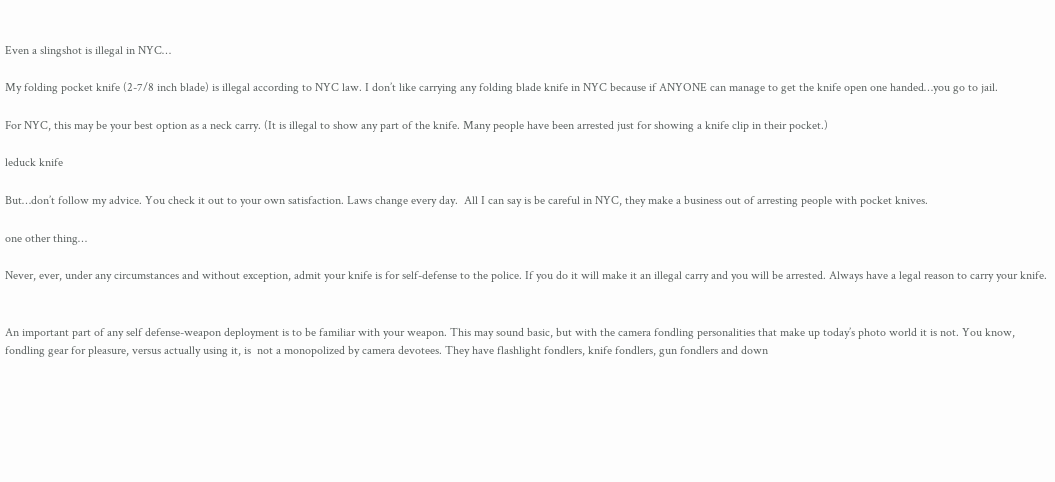Even a slingshot is illegal in NYC…

My folding pocket knife (2-7/8 inch blade) is illegal according to NYC law. I don’t like carrying any folding blade knife in NYC because if ANYONE can manage to get the knife open one handed…you go to jail.

For NYC, this may be your best option as a neck carry. (It is illegal to show any part of the knife. Many people have been arrested just for showing a knife clip in their pocket.)

leduck knife

But…don’t follow my advice. You check it out to your own satisfaction. Laws change every day.  All I can say is be careful in NYC, they make a business out of arresting people with pocket knives.

one other thing…

Never, ever, under any circumstances and without exception, admit your knife is for self-defense to the police. If you do it will make it an illegal carry and you will be arrested. Always have a legal reason to carry your knife.


An important part of any self defense-weapon deployment is to be familiar with your weapon. This may sound basic, but with the camera fondling personalities that make up today’s photo world it is not. You know, fondling gear for pleasure, versus actually using it, is  not a monopolized by camera devotees. They have flashlight fondlers, knife fondlers, gun fondlers and down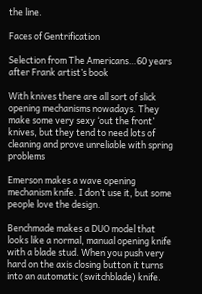the line.

Faces of Gentrification

Selection from The Americans…60 years after Frank artist’s book

With knives there are all sort of slick opening mechanisms nowadays. They make some very sexy ‘out the front’ knives, but they tend to need lots of cleaning and prove unreliable with spring problems

Emerson makes a wave opening mechanism knife. I don’t use it, but some people love the design.

Benchmade makes a DUO model that looks like a normal, manual opening knife with a blade stud. When you push very hard on the axis closing button it turns into an automatic (switchblade) knife.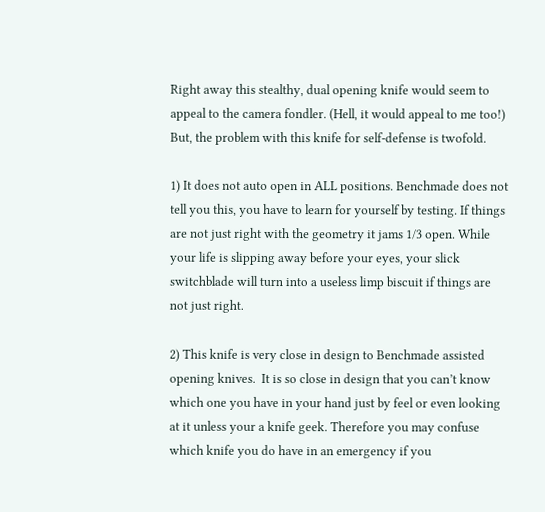Right away this stealthy, dual opening knife would seem to appeal to the camera fondler. (Hell, it would appeal to me too!) But, the problem with this knife for self-defense is twofold.

1) It does not auto open in ALL positions. Benchmade does not tell you this, you have to learn for yourself by testing. If things are not just right with the geometry it jams 1/3 open. While your life is slipping away before your eyes, your slick switchblade will turn into a useless limp biscuit if things are not just right.

2) This knife is very close in design to Benchmade assisted opening knives.  It is so close in design that you can’t know which one you have in your hand just by feel or even looking at it unless your a knife geek. Therefore you may confuse which knife you do have in an emergency if you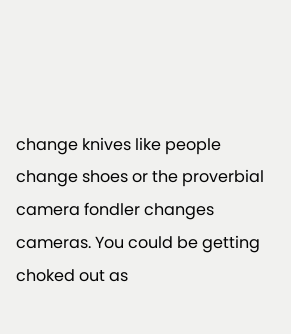change knives like people change shoes or the proverbial camera fondler changes cameras. You could be getting choked out as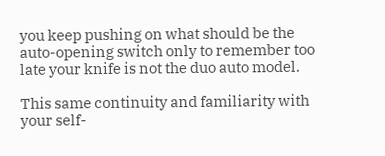you keep pushing on what should be the auto-opening switch only to remember too late your knife is not the duo auto model.

This same continuity and familiarity with your self-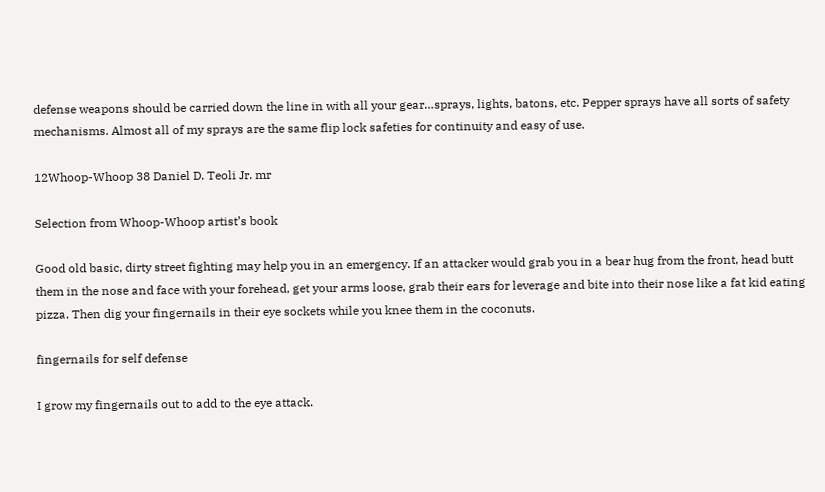defense weapons should be carried down the line in with all your gear…sprays, lights, batons, etc. Pepper sprays have all sorts of safety mechanisms. Almost all of my sprays are the same flip lock safeties for continuity and easy of use.

12Whoop-Whoop 38 Daniel D. Teoli Jr. mr

Selection from Whoop-Whoop artist’s book

Good old basic, dirty street fighting may help you in an emergency. If an attacker would grab you in a bear hug from the front, head butt them in the nose and face with your forehead, get your arms loose, grab their ears for leverage and bite into their nose like a fat kid eating pizza. Then dig your fingernails in their eye sockets while you knee them in the coconuts.

fingernails for self defense

I grow my fingernails out to add to the eye attack.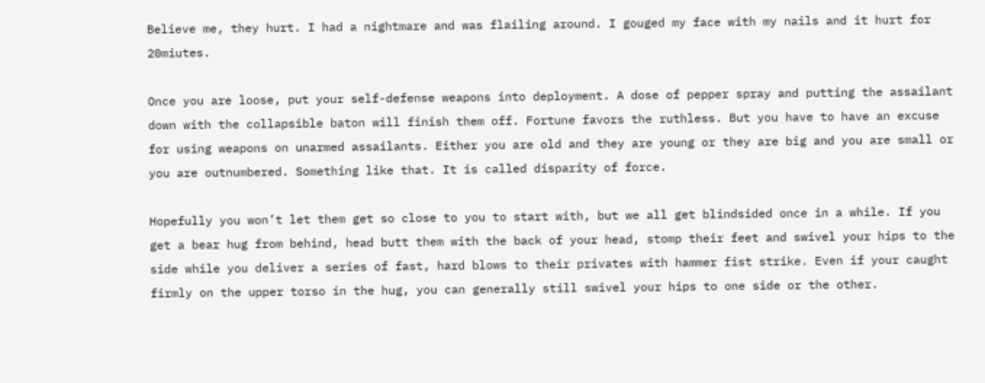Believe me, they hurt. I had a nightmare and was flailing around. I gouged my face with my nails and it hurt for 20miutes.

Once you are loose, put your self-defense weapons into deployment. A dose of pepper spray and putting the assailant down with the collapsible baton will finish them off. Fortune favors the ruthless. But you have to have an excuse for using weapons on unarmed assailants. Either you are old and they are young or they are big and you are small or you are outnumbered. Something like that. It is called disparity of force.

Hopefully you won’t let them get so close to you to start with, but we all get blindsided once in a while. If you get a bear hug from behind, head butt them with the back of your head, stomp their feet and swivel your hips to the side while you deliver a series of fast, hard blows to their privates with hammer fist strike. Even if your caught firmly on the upper torso in the hug, you can generally still swivel your hips to one side or the other.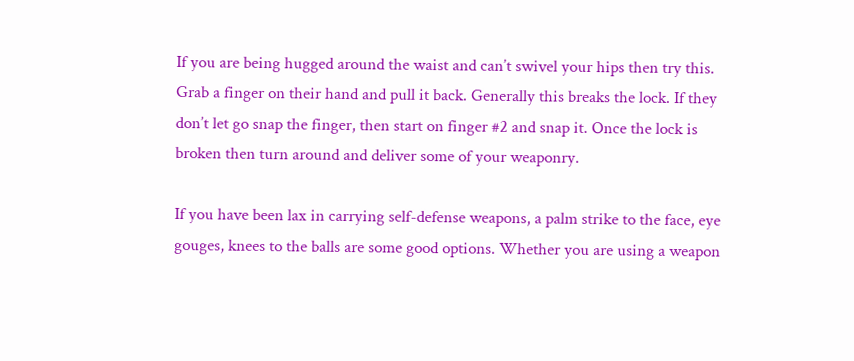If you are being hugged around the waist and can’t swivel your hips then try this. Grab a finger on their hand and pull it back. Generally this breaks the lock. If they don’t let go snap the finger, then start on finger #2 and snap it. Once the lock is broken then turn around and deliver some of your weaponry.

If you have been lax in carrying self-defense weapons, a palm strike to the face, eye gouges, knees to the balls are some good options. Whether you are using a weapon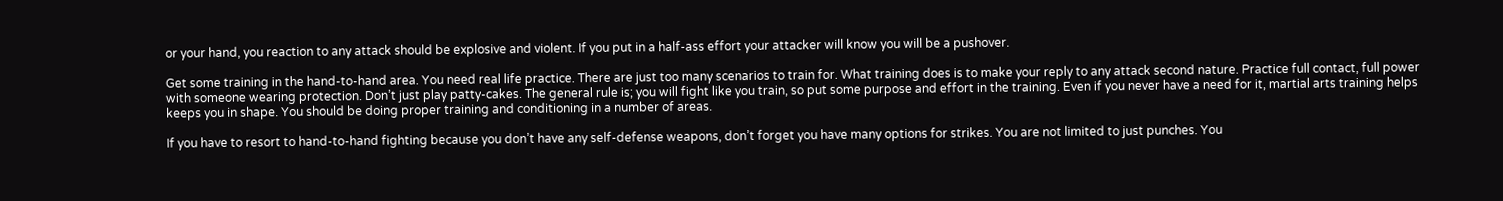or your hand, you reaction to any attack should be explosive and violent. If you put in a half-ass effort your attacker will know you will be a pushover.

Get some training in the hand-to-hand area. You need real life practice. There are just too many scenarios to train for. What training does is to make your reply to any attack second nature. Practice full contact, full power with someone wearing protection. Don’t just play patty-cakes. The general rule is; you will fight like you train, so put some purpose and effort in the training. Even if you never have a need for it, martial arts training helps keeps you in shape. You should be doing proper training and conditioning in a number of areas.

If you have to resort to hand-to-hand fighting because you don’t have any self-defense weapons, don’t forget you have many options for strikes. You are not limited to just punches. You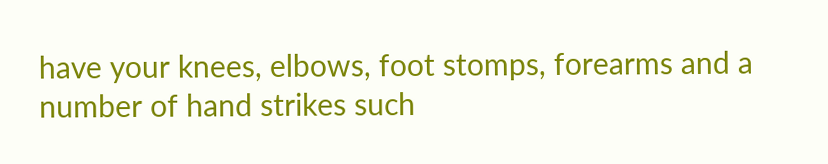have your knees, elbows, foot stomps, forearms and a number of hand strikes such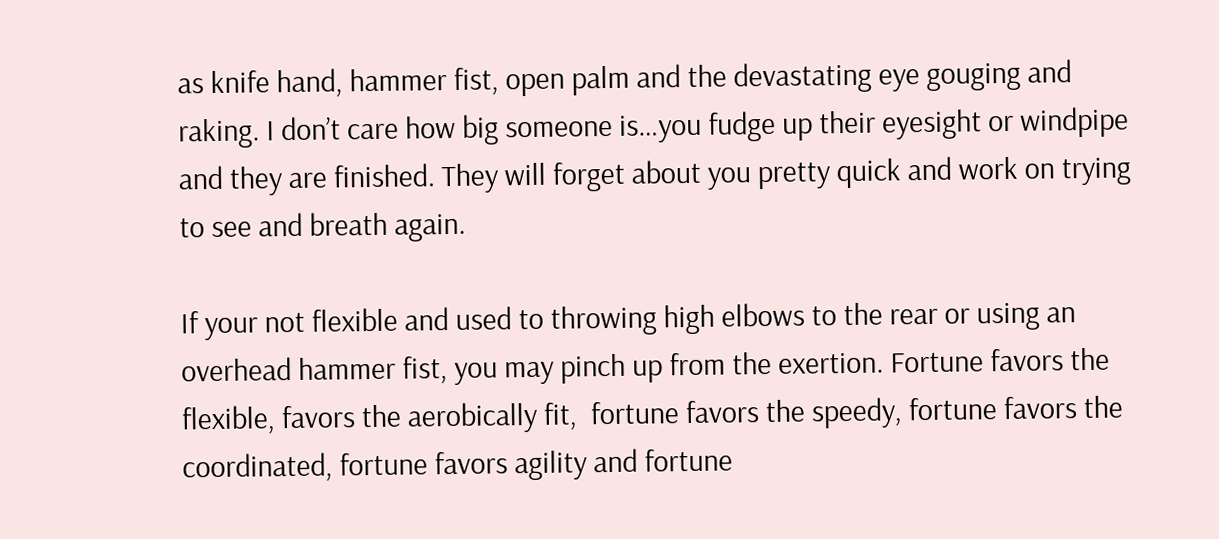as knife hand, hammer fist, open palm and the devastating eye gouging and raking. I don’t care how big someone is…you fudge up their eyesight or windpipe and they are finished. They will forget about you pretty quick and work on trying to see and breath again.

If your not flexible and used to throwing high elbows to the rear or using an overhead hammer fist, you may pinch up from the exertion. Fortune favors the flexible, favors the aerobically fit,  fortune favors the speedy, fortune favors the coordinated, fortune favors agility and fortune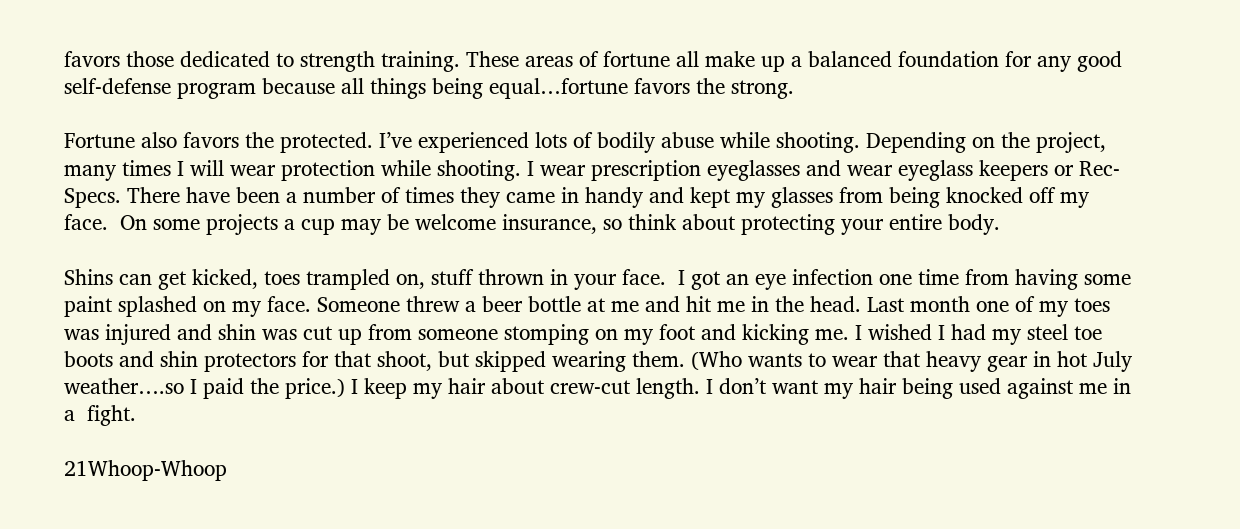favors those dedicated to strength training. These areas of fortune all make up a balanced foundation for any good self-defense program because all things being equal…fortune favors the strong.

Fortune also favors the protected. I’ve experienced lots of bodily abuse while shooting. Depending on the project, many times I will wear protection while shooting. I wear prescription eyeglasses and wear eyeglass keepers or Rec-Specs. There have been a number of times they came in handy and kept my glasses from being knocked off my face.  On some projects a cup may be welcome insurance, so think about protecting your entire body.

Shins can get kicked, toes trampled on, stuff thrown in your face.  I got an eye infection one time from having some paint splashed on my face. Someone threw a beer bottle at me and hit me in the head. Last month one of my toes was injured and shin was cut up from someone stomping on my foot and kicking me. I wished I had my steel toe boots and shin protectors for that shoot, but skipped wearing them. (Who wants to wear that heavy gear in hot July weather….so I paid the price.) I keep my hair about crew-cut length. I don’t want my hair being used against me in a  fight.

21Whoop-Whoop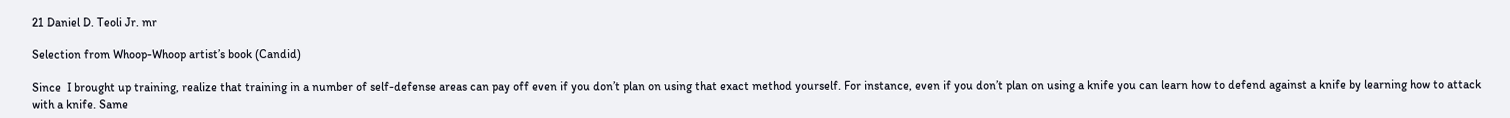21 Daniel D. Teoli Jr. mr

Selection from Whoop-Whoop artist’s book (Candid)

Since  I brought up training, realize that training in a number of self-defense areas can pay off even if you don’t plan on using that exact method yourself. For instance, even if you don’t plan on using a knife you can learn how to defend against a knife by learning how to attack with a knife. Same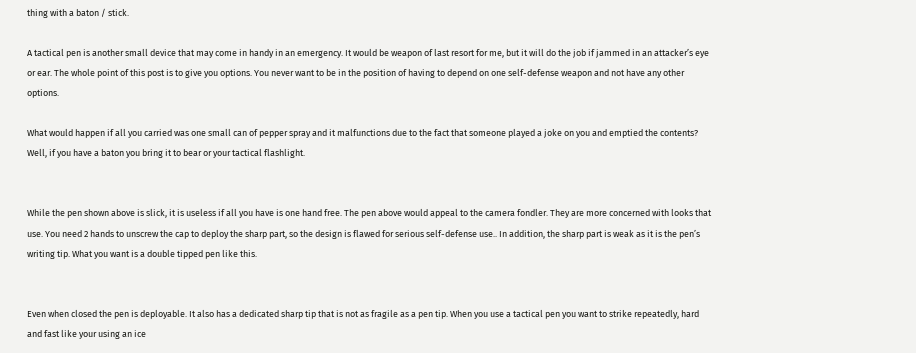thing with a baton / stick.

A tactical pen is another small device that may come in handy in an emergency. It would be weapon of last resort for me, but it will do the job if jammed in an attacker’s eye or ear. The whole point of this post is to give you options. You never want to be in the position of having to depend on one self-defense weapon and not have any other options.

What would happen if all you carried was one small can of pepper spray and it malfunctions due to the fact that someone played a joke on you and emptied the contents? Well, if you have a baton you bring it to bear or your tactical flashlight.


While the pen shown above is slick, it is useless if all you have is one hand free. The pen above would appeal to the camera fondler. They are more concerned with looks that use. You need 2 hands to unscrew the cap to deploy the sharp part, so the design is flawed for serious self-defense use.. In addition, the sharp part is weak as it is the pen’s writing tip. What you want is a double tipped pen like this.


Even when closed the pen is deployable. It also has a dedicated sharp tip that is not as fragile as a pen tip. When you use a tactical pen you want to strike repeatedly, hard and fast like your using an ice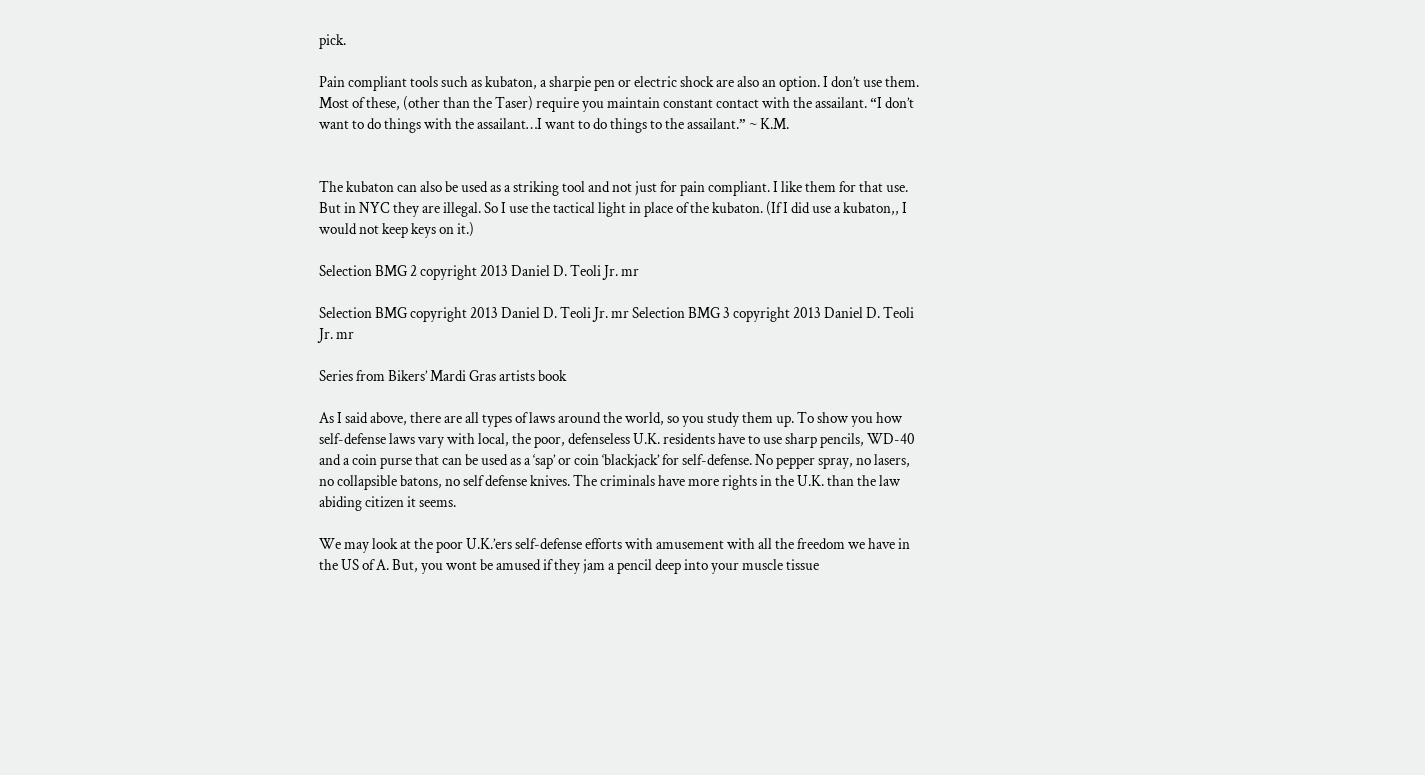pick.

Pain compliant tools such as kubaton, a sharpie pen or electric shock are also an option. I don’t use them. Most of these, (other than the Taser) require you maintain constant contact with the assailant. “I don’t want to do things with the assailant…I want to do things to the assailant.” ~ K.M.


The kubaton can also be used as a striking tool and not just for pain compliant. I like them for that use. But in NYC they are illegal. So I use the tactical light in place of the kubaton. (If I did use a kubaton,, I would not keep keys on it.)

Selection BMG 2 copyright 2013 Daniel D. Teoli Jr. mr

Selection BMG copyright 2013 Daniel D. Teoli Jr. mr Selection BMG 3 copyright 2013 Daniel D. Teoli Jr. mr

Series from Bikers’ Mardi Gras artists book

As I said above, there are all types of laws around the world, so you study them up. To show you how self-defense laws vary with local, the poor, defenseless U.K. residents have to use sharp pencils, WD-40 and a coin purse that can be used as a ‘sap’ or coin ‘blackjack’ for self-defense. No pepper spray, no lasers, no collapsible batons, no self defense knives. The criminals have more rights in the U.K. than the law abiding citizen it seems.

We may look at the poor U.K.’ers self-defense efforts with amusement with all the freedom we have in the US of A. But, you wont be amused if they jam a pencil deep into your muscle tissue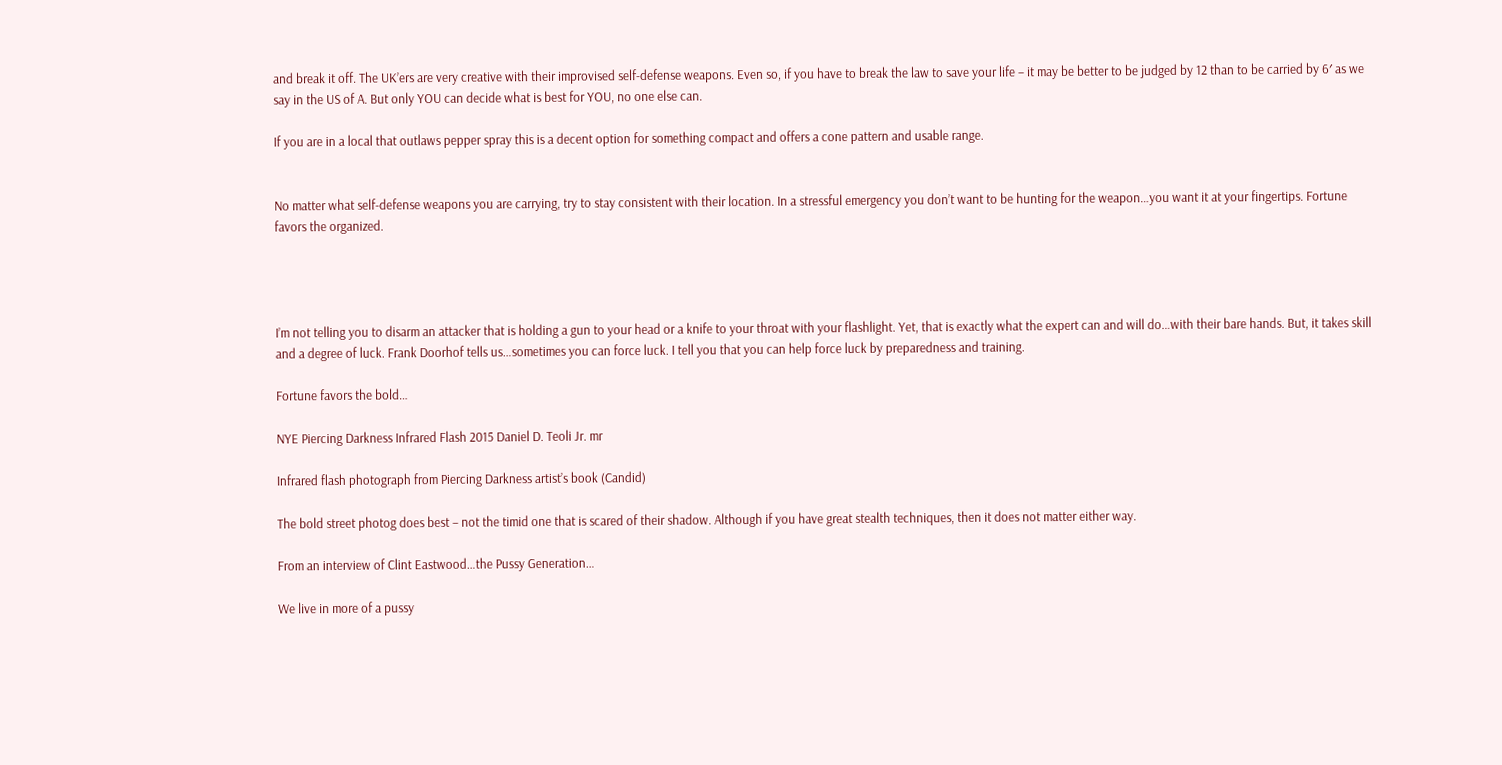and break it off. The UK’ers are very creative with their improvised self-defense weapons. Even so, if you have to break the law to save your life – it may be better to be judged by 12 than to be carried by 6′ as we say in the US of A. But only YOU can decide what is best for YOU, no one else can.

If you are in a local that outlaws pepper spray this is a decent option for something compact and offers a cone pattern and usable range.


No matter what self-defense weapons you are carrying, try to stay consistent with their location. In a stressful emergency you don’t want to be hunting for the weapon…you want it at your fingertips. Fortune favors the organized.




I’m not telling you to disarm an attacker that is holding a gun to your head or a knife to your throat with your flashlight. Yet, that is exactly what the expert can and will do…with their bare hands. But, it takes skill and a degree of luck. Frank Doorhof tells us…sometimes you can force luck. I tell you that you can help force luck by preparedness and training.

Fortune favors the bold…

NYE Piercing Darkness Infrared Flash 2015 Daniel D. Teoli Jr. mr

Infrared flash photograph from Piercing Darkness artist’s book (Candid)

The bold street photog does best – not the timid one that is scared of their shadow. Although if you have great stealth techniques, then it does not matter either way.

From an interview of Clint Eastwood…the Pussy Generation…

We live in more of a pussy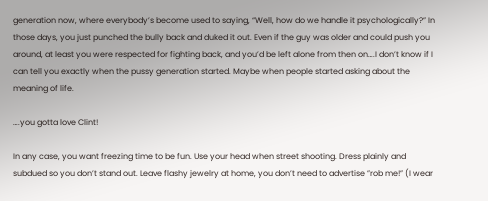generation now, where everybody’s become used to saying, “Well, how do we handle it psychologically?” In those days, you just punched the bully back and duked it out. Even if the guy was older and could push you around, at least you were respected for fighting back, and you’d be left alone from then on….I don’t know if I can tell you exactly when the pussy generation started. Maybe when people started asking about the meaning of life.

….you gotta love Clint!

In any case, you want freezing time to be fun. Use your head when street shooting. Dress plainly and subdued so you don’t stand out. Leave flashy jewelry at home, you don’t need to advertise ”rob me!” (I wear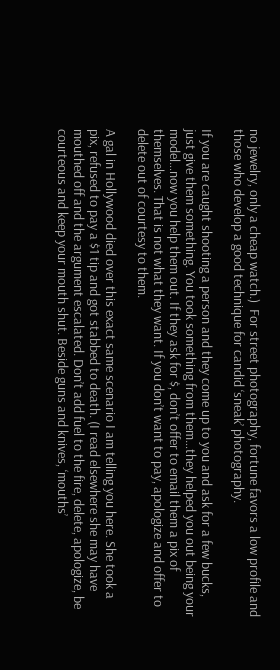no jewelry, only a cheap watch.)  For street photography, fortune favors a low profile and those who develop a good technique for candid ‘sneak’ photography.

If you are caught shooting a person and they come up to you and ask for a few bucks, just give them something. You took something from them…they helped you out being your model…now you help them out. If they ask for $, don’t offer to email them a pix of themselves. That is not what they want. If you don’t want to pay, apologize and offer to delete out of courtesy to them.

A gal in Hollywood died over this exact same scenario I am telling you here. She took a pix, refused to pay a $1 tip and got stabbed to death. (I read elsewhere she may have mouthed off and the argument escalated. Don’t add fuel to the fire, delete, apologize, be courteous and keep your mouth shut. Beside guns and knives, ‘mouths’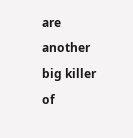are another big killer of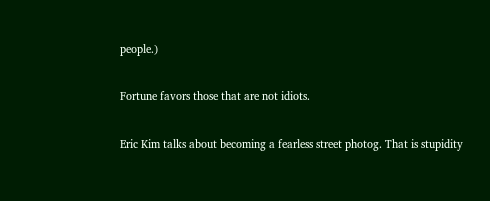people.)

Fortune favors those that are not idiots.

Eric Kim talks about becoming a fearless street photog. That is stupidity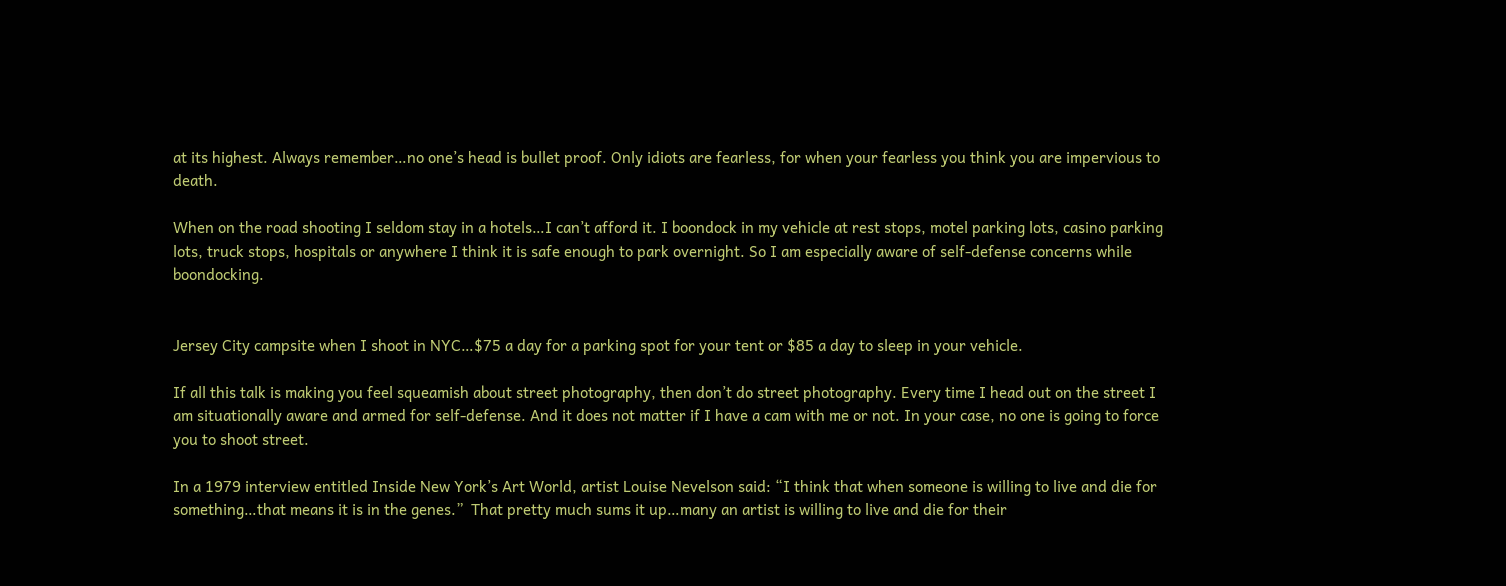at its highest. Always remember…no one’s head is bullet proof. Only idiots are fearless, for when your fearless you think you are impervious to death.

When on the road shooting I seldom stay in a hotels…I can’t afford it. I boondock in my vehicle at rest stops, motel parking lots, casino parking lots, truck stops, hospitals or anywhere I think it is safe enough to park overnight. So I am especially aware of self-defense concerns while boondocking.


Jersey City campsite when I shoot in NYC…$75 a day for a parking spot for your tent or $85 a day to sleep in your vehicle.

If all this talk is making you feel squeamish about street photography, then don’t do street photography. Every time I head out on the street I am situationally aware and armed for self-defense. And it does not matter if I have a cam with me or not. In your case, no one is going to force you to shoot street.

In a 1979 interview entitled Inside New York’s Art World, artist Louise Nevelson said: “I think that when someone is willing to live and die for something…that means it is in the genes.”  That pretty much sums it up…many an artist is willing to live and die for their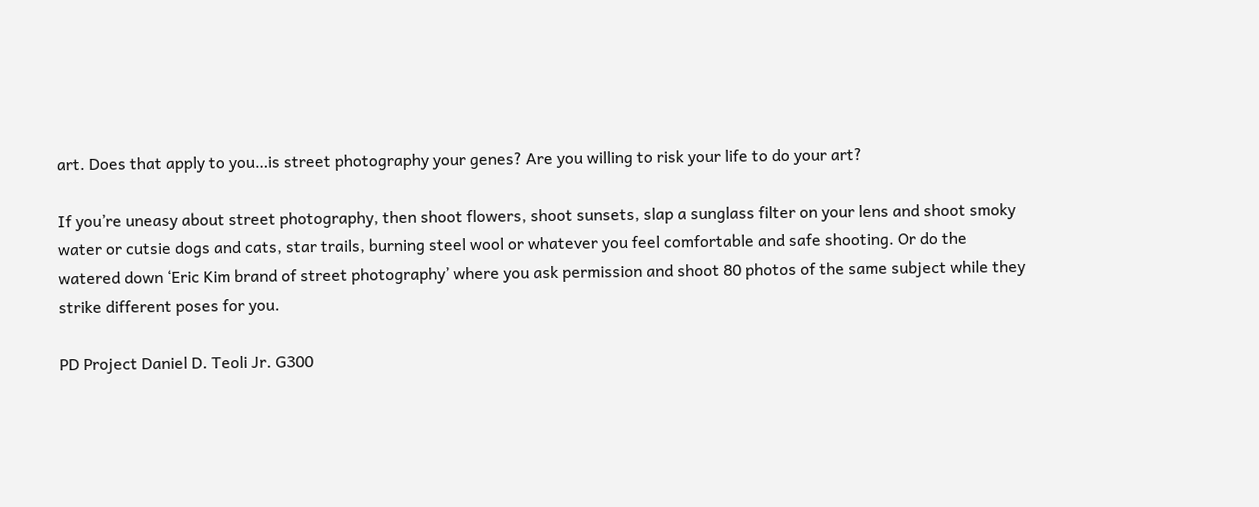art. Does that apply to you…is street photography your genes? Are you willing to risk your life to do your art?

If you’re uneasy about street photography, then shoot flowers, shoot sunsets, slap a sunglass filter on your lens and shoot smoky water or cutsie dogs and cats, star trails, burning steel wool or whatever you feel comfortable and safe shooting. Or do the watered down ‘Eric Kim brand of street photography’ where you ask permission and shoot 80 photos of the same subject while they strike different poses for you.

PD Project Daniel D. Teoli Jr. G300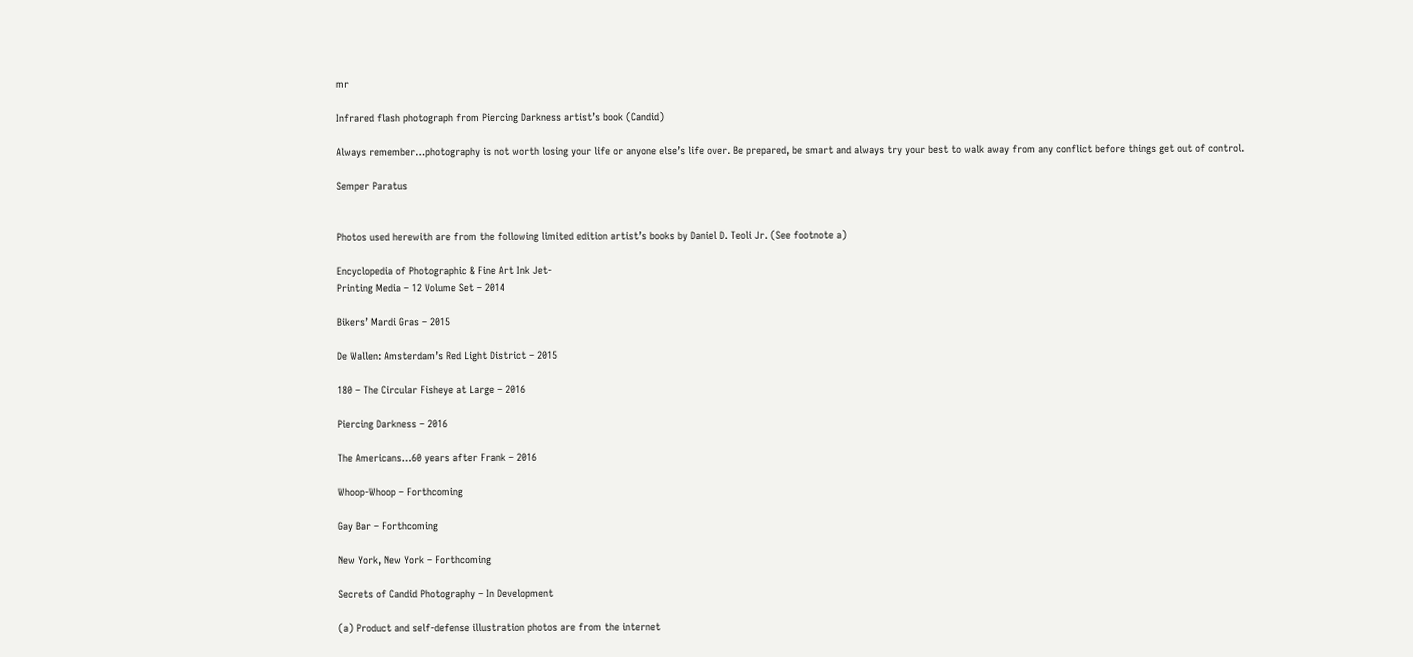mr

Infrared flash photograph from Piercing Darkness artist’s book (Candid)

Always remember…photography is not worth losing your life or anyone else’s life over. Be prepared, be smart and always try your best to walk away from any conflict before things get out of control.

Semper Paratus


Photos used herewith are from the following limited edition artist’s books by Daniel D. Teoli Jr. (See footnote a)

Encyclopedia of Photographic & Fine Art Ink Jet-
Printing Media – 12 Volume Set – 2014

Bikers’ Mardi Gras – 2015

De Wallen: Amsterdam’s Red Light District – 2015

180 – The Circular Fisheye at Large – 2016

Piercing Darkness – 2016

The Americans…60 years after Frank – 2016

Whoop-Whoop – Forthcoming

Gay Bar – Forthcoming

New York, New York – Forthcoming

Secrets of Candid Photography – In Development

(a) Product and self-defense illustration photos are from the internet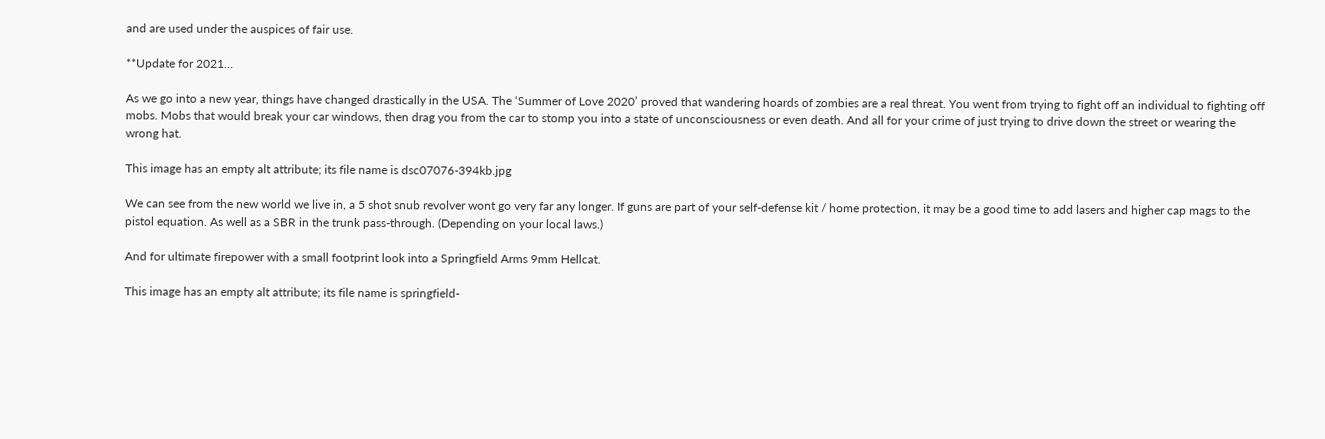and are used under the auspices of fair use.

**Update for 2021…

As we go into a new year, things have changed drastically in the USA. The ‘Summer of Love 2020’ proved that wandering hoards of zombies are a real threat. You went from trying to fight off an individual to fighting off mobs. Mobs that would break your car windows, then drag you from the car to stomp you into a state of unconsciousness or even death. And all for your crime of just trying to drive down the street or wearing the wrong hat.

This image has an empty alt attribute; its file name is dsc07076-394kb.jpg

We can see from the new world we live in, a 5 shot snub revolver wont go very far any longer. If guns are part of your self-defense kit / home protection, it may be a good time to add lasers and higher cap mags to the pistol equation. As well as a SBR in the trunk pass-through. (Depending on your local laws.)

And for ultimate firepower with a small footprint look into a Springfield Arms 9mm Hellcat.

This image has an empty alt attribute; its file name is springfield-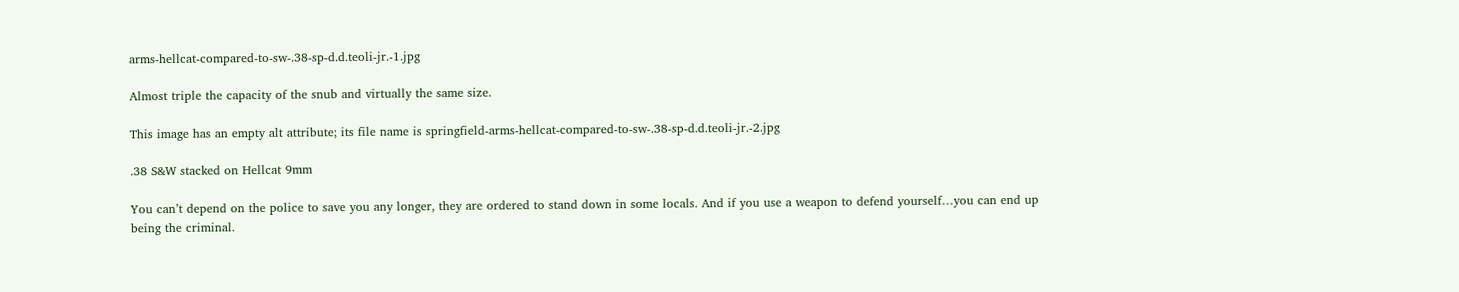arms-hellcat-compared-to-sw-.38-sp-d.d.teoli-jr.-1.jpg

Almost triple the capacity of the snub and virtually the same size.

This image has an empty alt attribute; its file name is springfield-arms-hellcat-compared-to-sw-.38-sp-d.d.teoli-jr.-2.jpg

.38 S&W stacked on Hellcat 9mm

You can’t depend on the police to save you any longer, they are ordered to stand down in some locals. And if you use a weapon to defend yourself…you can end up being the criminal.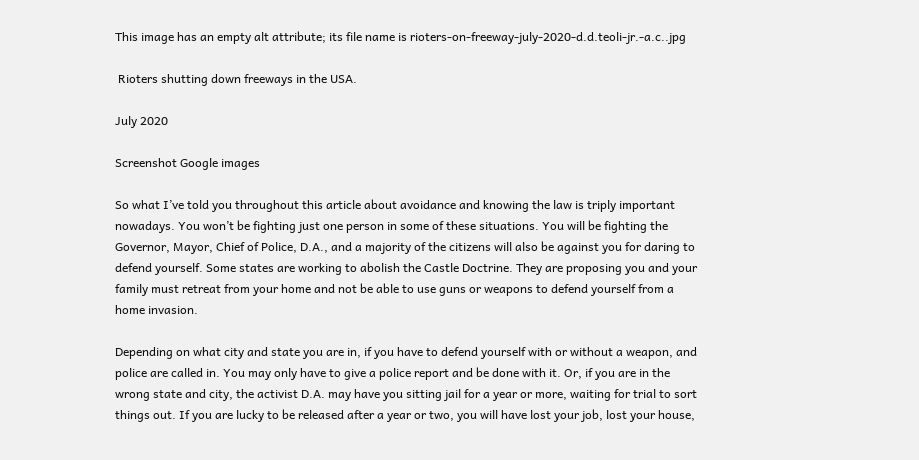This image has an empty alt attribute; its file name is rioters-on-freeway-july-2020-d.d.teoli-jr.-a.c..jpg

 Rioters shutting down freeways in the USA.

July 2020

Screenshot Google images

So what I’ve told you throughout this article about avoidance and knowing the law is triply important nowadays. You won’t be fighting just one person in some of these situations. You will be fighting the Governor, Mayor, Chief of Police, D.A., and a majority of the citizens will also be against you for daring to defend yourself. Some states are working to abolish the Castle Doctrine. They are proposing you and your family must retreat from your home and not be able to use guns or weapons to defend yourself from a home invasion.

Depending on what city and state you are in, if you have to defend yourself with or without a weapon, and police are called in. You may only have to give a police report and be done with it. Or, if you are in the wrong state and city, the activist D.A. may have you sitting jail for a year or more, waiting for trial to sort things out. If you are lucky to be released after a year or two, you will have lost your job, lost your house,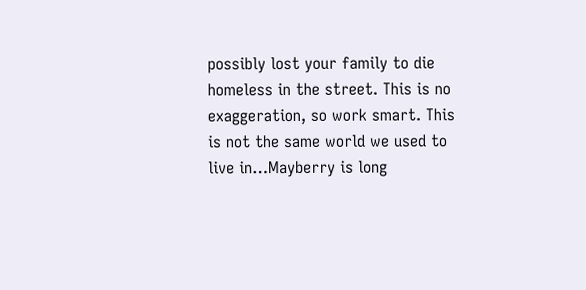possibly lost your family to die homeless in the street. This is no exaggeration, so work smart. This is not the same world we used to live in…Mayberry is long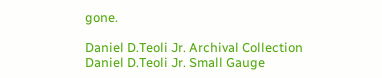gone.

Daniel D.Teoli Jr. Archival Collection
Daniel D.Teoli Jr. Small Gauge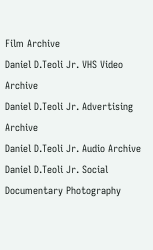Film Archive
Daniel D.Teoli Jr. VHS Video Archive
Daniel D.Teoli Jr. Advertising Archive
Daniel D.Teoli Jr. Audio Archive
Daniel D.Teoli Jr. Social Documentary Photography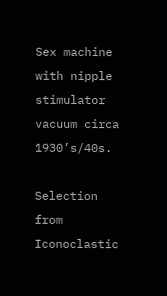Sex machine with nipple stimulator vacuum circa 1930’s/40s.

Selection from Iconoclastic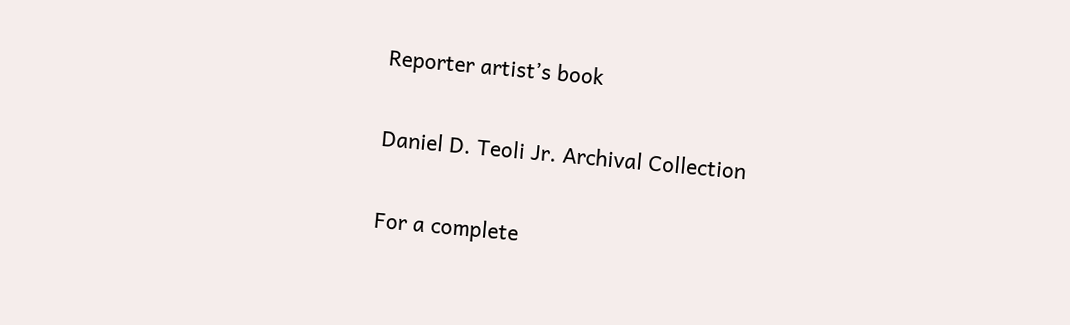Reporter artist’s book

Daniel D. Teoli Jr. Archival Collection

For a complete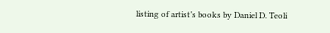listing of artist’s books by Daniel D. Teoli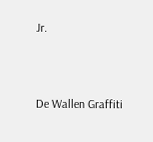Jr.



De Wallen Graffiti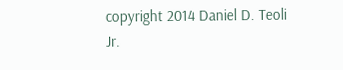copyright 2014 Daniel D. Teoli Jr.